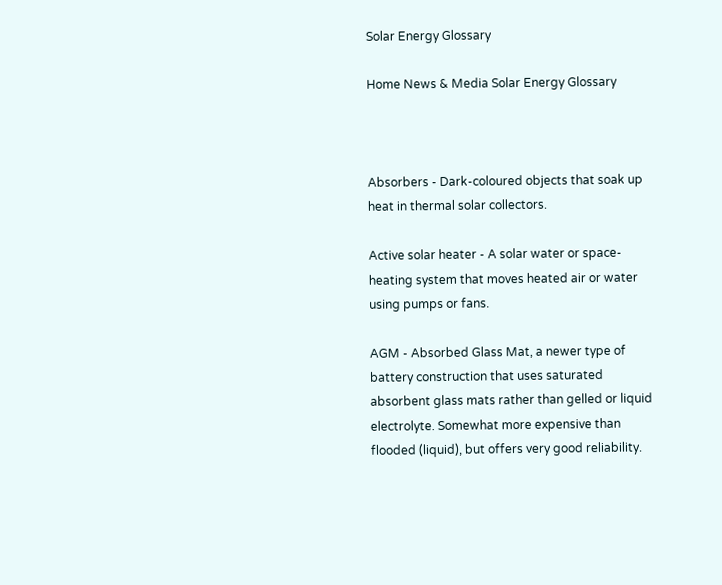Solar Energy Glossary

Home News & Media Solar Energy Glossary



Absorbers - Dark-coloured objects that soak up heat in thermal solar collectors.

Active solar heater - A solar water or space-heating system that moves heated air or water using pumps or fans.

AGM - Absorbed Glass Mat, a newer type of battery construction that uses saturated absorbent glass mats rather than gelled or liquid electrolyte. Somewhat more expensive than flooded (liquid), but offers very good reliability.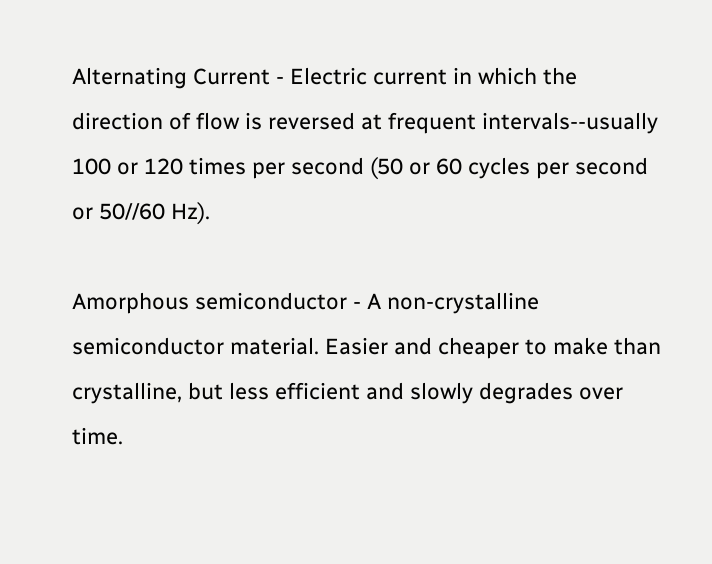Alternating Current - Electric current in which the direction of flow is reversed at frequent intervals--usually 100 or 120 times per second (50 or 60 cycles per second or 50//60 Hz).

Amorphous semiconductor - A non-crystalline semiconductor material. Easier and cheaper to make than crystalline, but less efficient and slowly degrades over time.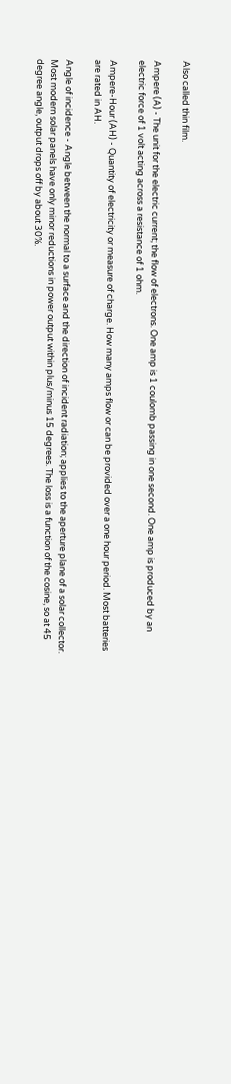Also called thin film.

Ampere (A) - The unit for the electric current; the flow of electrons. One amp is 1 coulomb passing in one second. One amp is produced by an electric force of 1 volt acting across a resistance of 1 ohm.

Ampere-Hour (AH) - Quantity of electricity or measure of charge. How many amps flow or can be provided over a one hour period. Most batteries are rated in AH.

Angle of incidence - Angle between the normal to a surface and the direction of incident radiation; applies to the aperture plane of a solar collector. Most modern solar panels have only minor reductions in power output within plus/minus 15 degrees. The loss is a function of the cosine, so at 45 degree angle, output drops off by about 30%.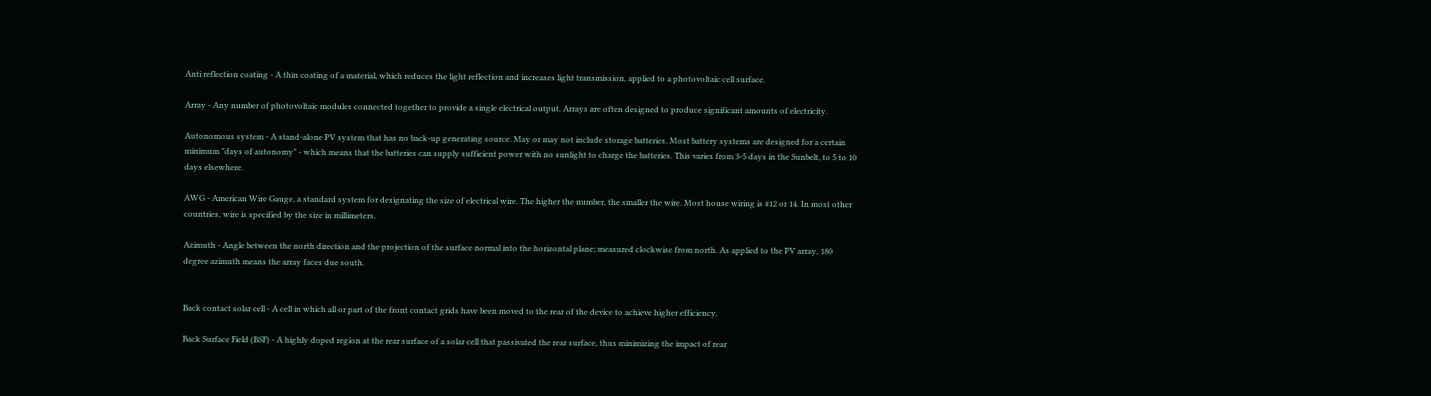Anti reflection coating - A thin coating of a material, which reduces the light reflection and increases light transmission, applied to a photovoltaic cell surface.

Array - Any number of photovoltaic modules connected together to provide a single electrical output. Arrays are often designed to produce significant amounts of electricity.

Autonomous system - A stand-alone PV system that has no back-up generating source. May or may not include storage batteries. Most battery systems are designed for a certain minimum "days of autonomy" - which means that the batteries can supply sufficient power with no sunlight to charge the batteries. This varies from 3-5 days in the Sunbelt, to 5 to 10 days elsewhere.

AWG - American Wire Gauge, a standard system for designating the size of electrical wire. The higher the number, the smaller the wire. Most house wiring is #12 or 14. In most other countries, wire is specified by the size in millimeters.

Azimuth - Angle between the north direction and the projection of the surface normal into the horizontal plane; measured clockwise from north. As applied to the PV array, 180 degree azimuth means the array faces due south.


Back contact solar cell - A cell in which all or part of the front contact grids have been moved to the rear of the device to achieve higher efficiency.

Back Surface Field (BSF) - A highly doped region at the rear surface of a solar cell that passivated the rear surface, thus minimizing the impact of rear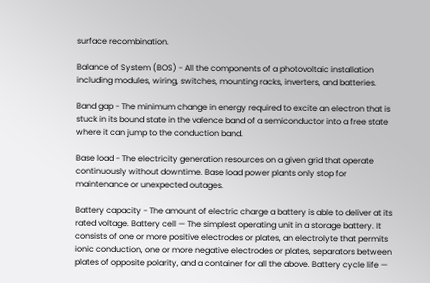surface recombination.

Balance of System (BOS) - All the components of a photovoltaic installation including modules, wiring, switches, mounting racks, inverters, and batteries.

Band gap - The minimum change in energy required to excite an electron that is stuck in its bound state in the valence band of a semiconductor into a free state where it can jump to the conduction band.

Base load - The electricity generation resources on a given grid that operate continuously without downtime. Base load power plants only stop for maintenance or unexpected outages.

Battery capacity - The amount of electric charge a battery is able to deliver at its rated voltage. Battery cell — The simplest operating unit in a storage battery. It consists of one or more positive electrodes or plates, an electrolyte that permits ionic conduction, one or more negative electrodes or plates, separators between plates of opposite polarity, and a container for all the above. Battery cycle life —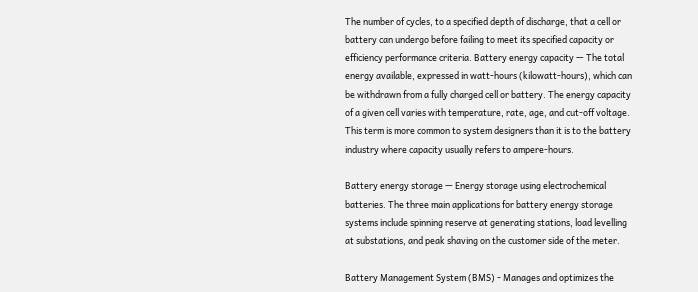The number of cycles, to a specified depth of discharge, that a cell or battery can undergo before failing to meet its specified capacity or efficiency performance criteria. Battery energy capacity — The total energy available, expressed in watt-hours (kilowatt-hours), which can be withdrawn from a fully charged cell or battery. The energy capacity of a given cell varies with temperature, rate, age, and cut-off voltage. This term is more common to system designers than it is to the battery industry where capacity usually refers to ampere-hours.

Battery energy storage — Energy storage using electrochemical batteries. The three main applications for battery energy storage systems include spinning reserve at generating stations, load levelling at substations, and peak shaving on the customer side of the meter.

Battery Management System (BMS) - Manages and optimizes the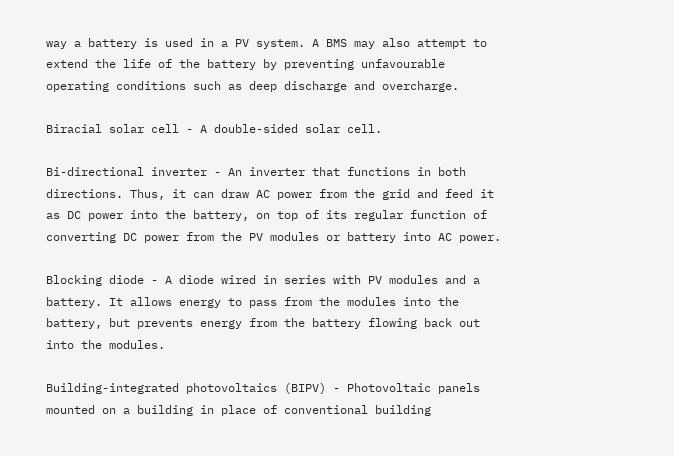way a battery is used in a PV system. A BMS may also attempt to extend the life of the battery by preventing unfavourable operating conditions such as deep discharge and overcharge.

Biracial solar cell - A double-sided solar cell.

Bi-directional inverter - An inverter that functions in both directions. Thus, it can draw AC power from the grid and feed it as DC power into the battery, on top of its regular function of converting DC power from the PV modules or battery into AC power.

Blocking diode - A diode wired in series with PV modules and a battery. It allows energy to pass from the modules into the battery, but prevents energy from the battery flowing back out into the modules.

Building-integrated photovoltaics (BIPV) - Photovoltaic panels mounted on a building in place of conventional building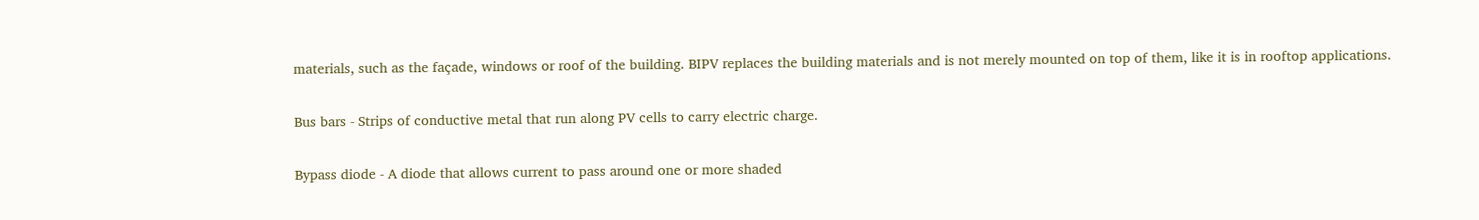materials, such as the façade, windows or roof of the building. BIPV replaces the building materials and is not merely mounted on top of them, like it is in rooftop applications.

Bus bars - Strips of conductive metal that run along PV cells to carry electric charge.

Bypass diode - A diode that allows current to pass around one or more shaded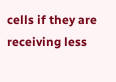cells if they are receiving less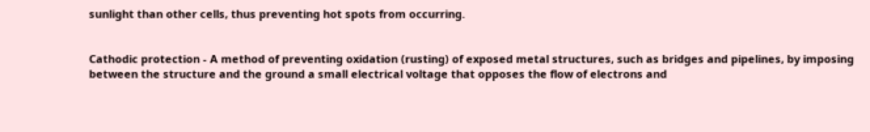sunlight than other cells, thus preventing hot spots from occurring.


Cathodic protection - A method of preventing oxidation (rusting) of exposed metal structures, such as bridges and pipelines, by imposing between the structure and the ground a small electrical voltage that opposes the flow of electrons and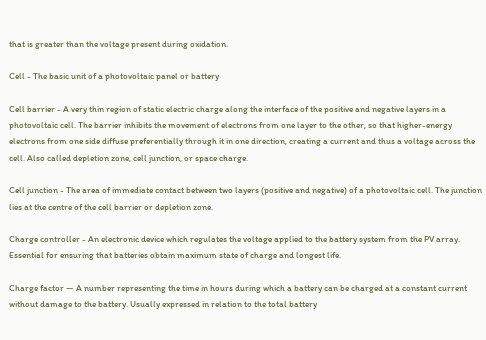that is greater than the voltage present during oxidation.

Cell - The basic unit of a photovoltaic panel or battery

Cell barrier - A very thin region of static electric charge along the interface of the positive and negative layers in a photovoltaic cell. The barrier inhibits the movement of electrons from one layer to the other, so that higher-energy electrons from one side diffuse preferentially through it in one direction, creating a current and thus a voltage across the cell. Also called depletion zone, cell junction, or space charge.

Cell junction - The area of immediate contact between two layers (positive and negative) of a photovoltaic cell. The junction lies at the centre of the cell barrier or depletion zone.

Charge controller - An electronic device which regulates the voltage applied to the battery system from the PV array. Essential for ensuring that batteries obtain maximum state of charge and longest life.

Charge factor — A number representing the time in hours during which a battery can be charged at a constant current without damage to the battery. Usually expressed in relation to the total battery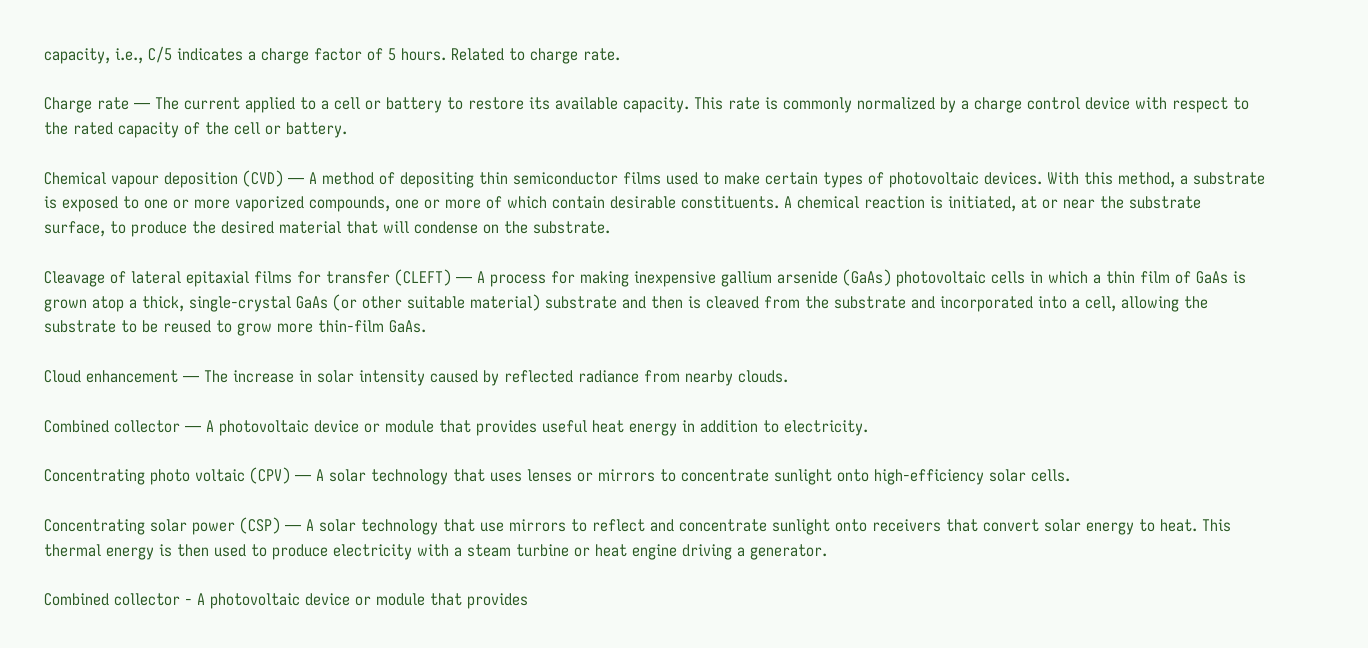capacity, i.e., C/5 indicates a charge factor of 5 hours. Related to charge rate.

Charge rate — The current applied to a cell or battery to restore its available capacity. This rate is commonly normalized by a charge control device with respect to the rated capacity of the cell or battery.

Chemical vapour deposition (CVD) — A method of depositing thin semiconductor films used to make certain types of photovoltaic devices. With this method, a substrate is exposed to one or more vaporized compounds, one or more of which contain desirable constituents. A chemical reaction is initiated, at or near the substrate surface, to produce the desired material that will condense on the substrate.

Cleavage of lateral epitaxial films for transfer (CLEFT) — A process for making inexpensive gallium arsenide (GaAs) photovoltaic cells in which a thin film of GaAs is grown atop a thick, single-crystal GaAs (or other suitable material) substrate and then is cleaved from the substrate and incorporated into a cell, allowing the substrate to be reused to grow more thin-film GaAs.

Cloud enhancement — The increase in solar intensity caused by reflected radiance from nearby clouds.

Combined collector — A photovoltaic device or module that provides useful heat energy in addition to electricity.

Concentrating photo voltaic (CPV) — A solar technology that uses lenses or mirrors to concentrate sunlight onto high-efficiency solar cells.

Concentrating solar power (CSP) — A solar technology that use mirrors to reflect and concentrate sunlight onto receivers that convert solar energy to heat. This thermal energy is then used to produce electricity with a steam turbine or heat engine driving a generator.

Combined collector - A photovoltaic device or module that provides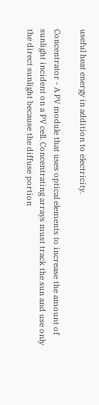useful heat energy in addition to electricity.

Concentrator - A PV module that uses optical elements to increase the amount of sunlight incident on a PV cell. Concentrating arrays must track the sun and use only the direct sunlight because the diffuse portion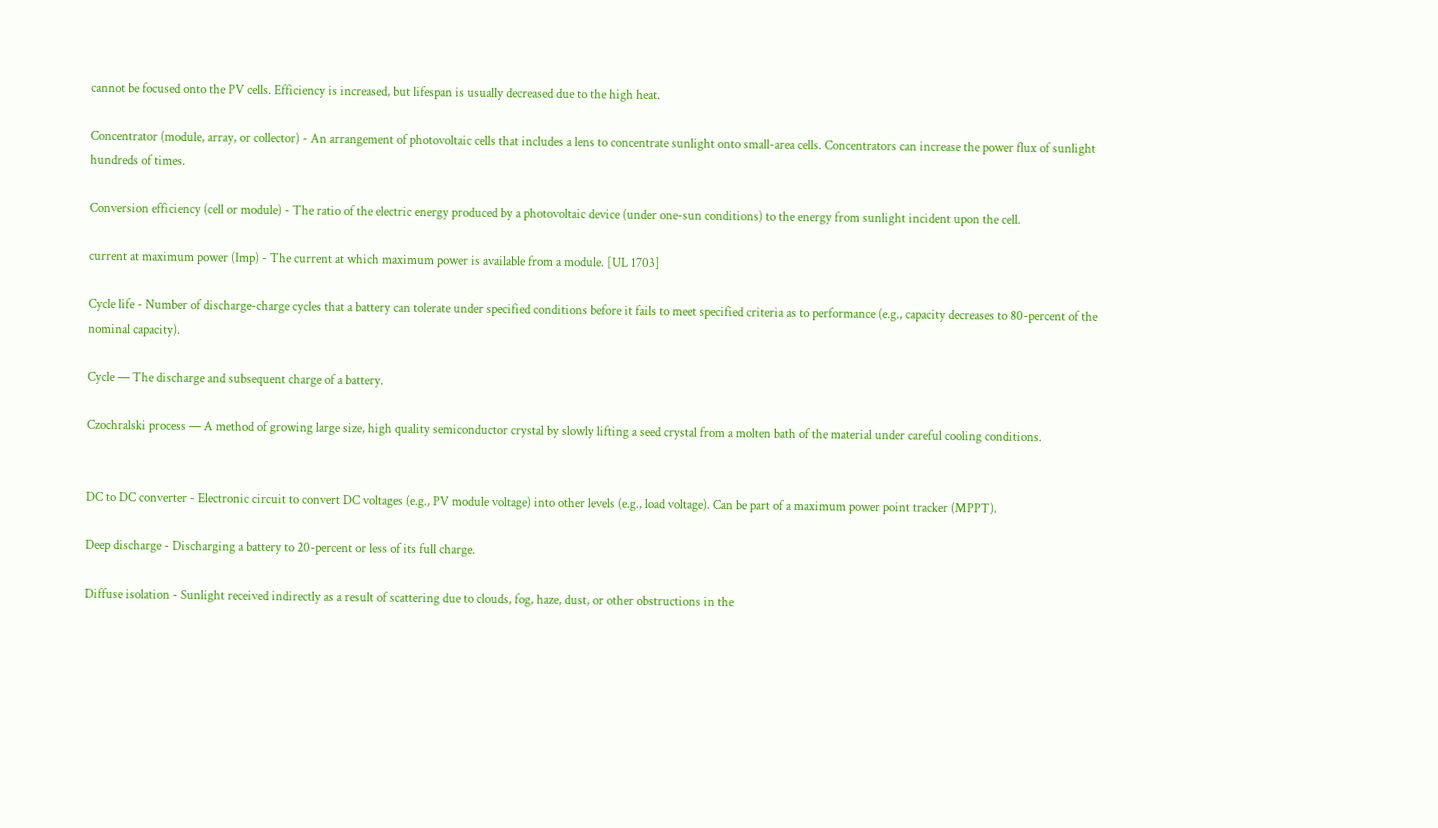cannot be focused onto the PV cells. Efficiency is increased, but lifespan is usually decreased due to the high heat.

Concentrator (module, array, or collector) - An arrangement of photovoltaic cells that includes a lens to concentrate sunlight onto small-area cells. Concentrators can increase the power flux of sunlight hundreds of times.

Conversion efficiency (cell or module) - The ratio of the electric energy produced by a photovoltaic device (under one-sun conditions) to the energy from sunlight incident upon the cell.

current at maximum power (Imp) - The current at which maximum power is available from a module. [UL 1703]

Cycle life - Number of discharge-charge cycles that a battery can tolerate under specified conditions before it fails to meet specified criteria as to performance (e.g., capacity decreases to 80-percent of the nominal capacity).

Cycle — The discharge and subsequent charge of a battery.

Czochralski process — A method of growing large size, high quality semiconductor crystal by slowly lifting a seed crystal from a molten bath of the material under careful cooling conditions.


DC to DC converter - Electronic circuit to convert DC voltages (e.g., PV module voltage) into other levels (e.g., load voltage). Can be part of a maximum power point tracker (MPPT).

Deep discharge - Discharging a battery to 20-percent or less of its full charge.

Diffuse isolation - Sunlight received indirectly as a result of scattering due to clouds, fog, haze, dust, or other obstructions in the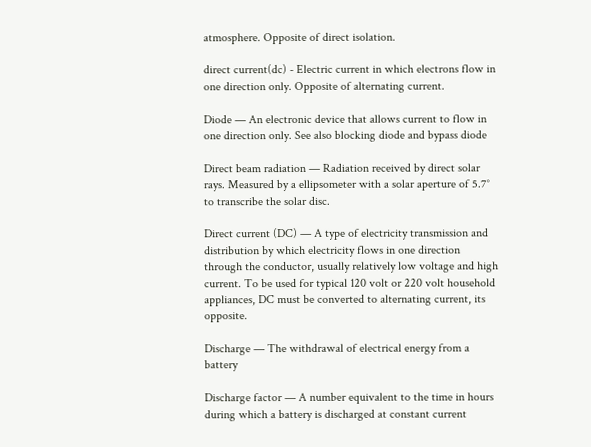atmosphere. Opposite of direct isolation.

direct current(dc) - Electric current in which electrons flow in one direction only. Opposite of alternating current.

Diode — An electronic device that allows current to flow in one direction only. See also blocking diode and bypass diode

Direct beam radiation — Radiation received by direct solar rays. Measured by a ellipsometer with a solar aperture of 5.7° to transcribe the solar disc.

Direct current (DC) — A type of electricity transmission and distribution by which electricity flows in one direction through the conductor, usually relatively low voltage and high current. To be used for typical 120 volt or 220 volt household appliances, DC must be converted to alternating current, its opposite.

Discharge — The withdrawal of electrical energy from a battery

Discharge factor — A number equivalent to the time in hours during which a battery is discharged at constant current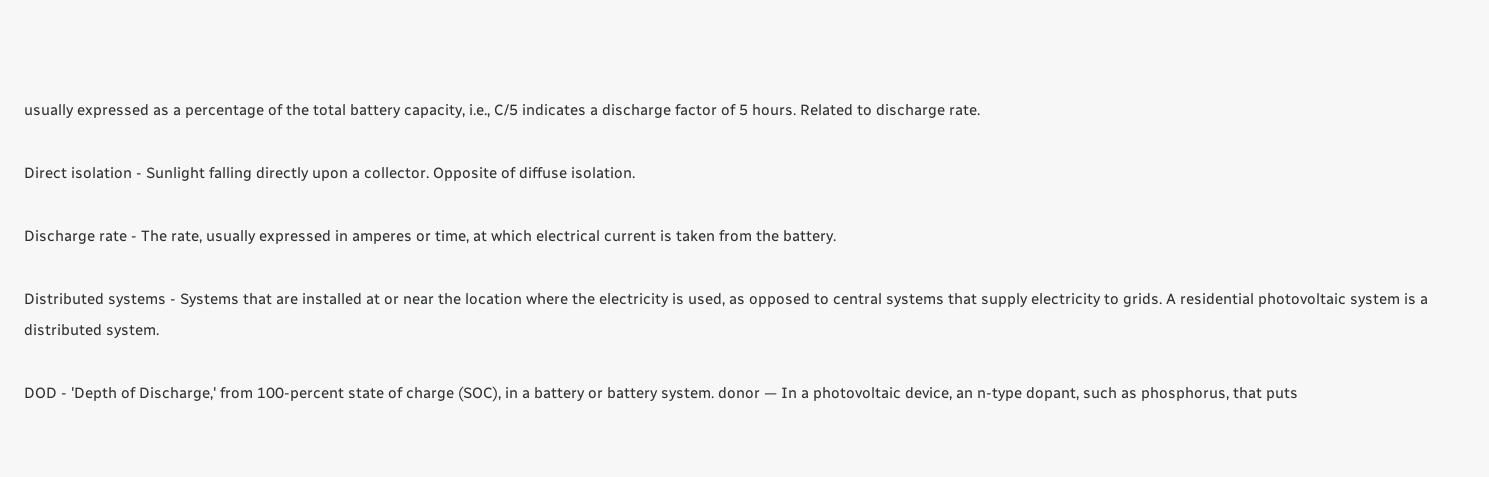usually expressed as a percentage of the total battery capacity, i.e., C/5 indicates a discharge factor of 5 hours. Related to discharge rate.

Direct isolation - Sunlight falling directly upon a collector. Opposite of diffuse isolation.

Discharge rate - The rate, usually expressed in amperes or time, at which electrical current is taken from the battery.

Distributed systems - Systems that are installed at or near the location where the electricity is used, as opposed to central systems that supply electricity to grids. A residential photovoltaic system is a distributed system.

DOD - 'Depth of Discharge,' from 100-percent state of charge (SOC), in a battery or battery system. donor — In a photovoltaic device, an n-type dopant, such as phosphorus, that puts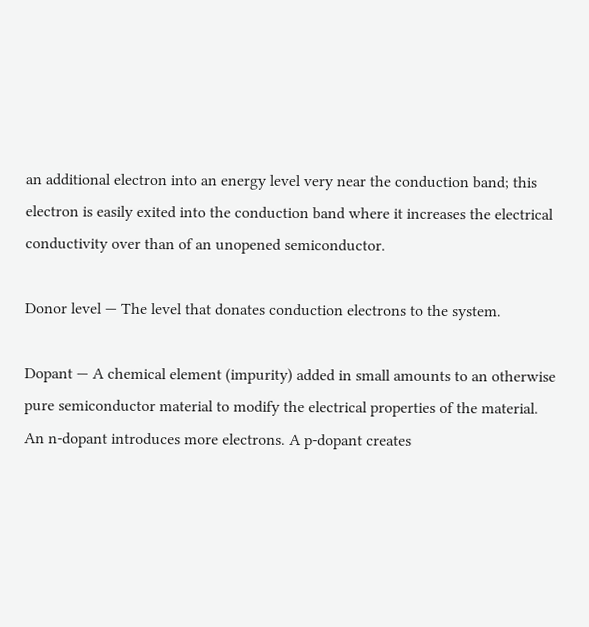an additional electron into an energy level very near the conduction band; this electron is easily exited into the conduction band where it increases the electrical conductivity over than of an unopened semiconductor.

Donor level — The level that donates conduction electrons to the system.

Dopant — A chemical element (impurity) added in small amounts to an otherwise pure semiconductor material to modify the electrical properties of the material. An n-dopant introduces more electrons. A p-dopant creates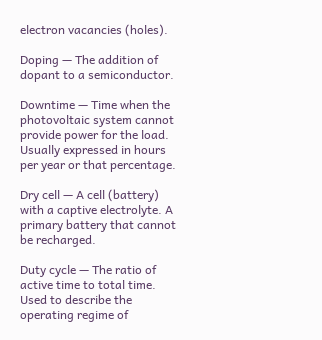electron vacancies (holes).

Doping — The addition of dopant to a semiconductor.

Downtime — Time when the photovoltaic system cannot provide power for the load. Usually expressed in hours per year or that percentage.

Dry cell — A cell (battery) with a captive electrolyte. A primary battery that cannot be recharged.

Duty cycle — The ratio of active time to total time. Used to describe the operating regime of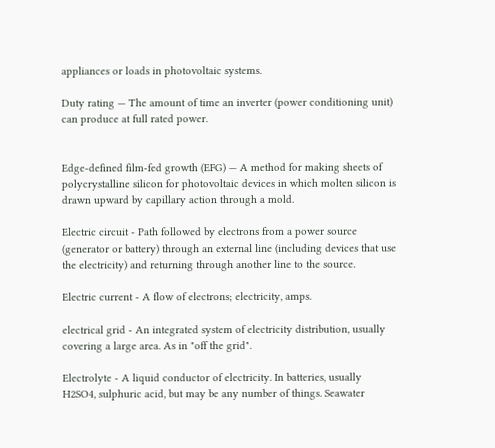appliances or loads in photovoltaic systems.

Duty rating — The amount of time an inverter (power conditioning unit) can produce at full rated power.


Edge-defined film-fed growth (EFG) — A method for making sheets of polycrystalline silicon for photovoltaic devices in which molten silicon is drawn upward by capillary action through a mold.

Electric circuit - Path followed by electrons from a power source (generator or battery) through an external line (including devices that use the electricity) and returning through another line to the source.

Electric current - A flow of electrons; electricity, amps.

electrical grid - An integrated system of electricity distribution, usually covering a large area. As in "off the grid".

Electrolyte - A liquid conductor of electricity. In batteries, usually H2SO4, sulphuric acid, but may be any number of things. Seawater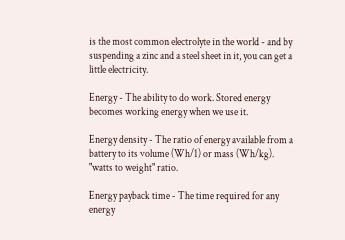is the most common electrolyte in the world - and by suspending a zinc and a steel sheet in it, you can get a little electricity.

Energy - The ability to do work. Stored energy becomes working energy when we use it.

Energy density - The ratio of energy available from a battery to its volume (Wh/1) or mass (Wh/kg). "watts to weight" ratio.

Energy payback time - The time required for any energy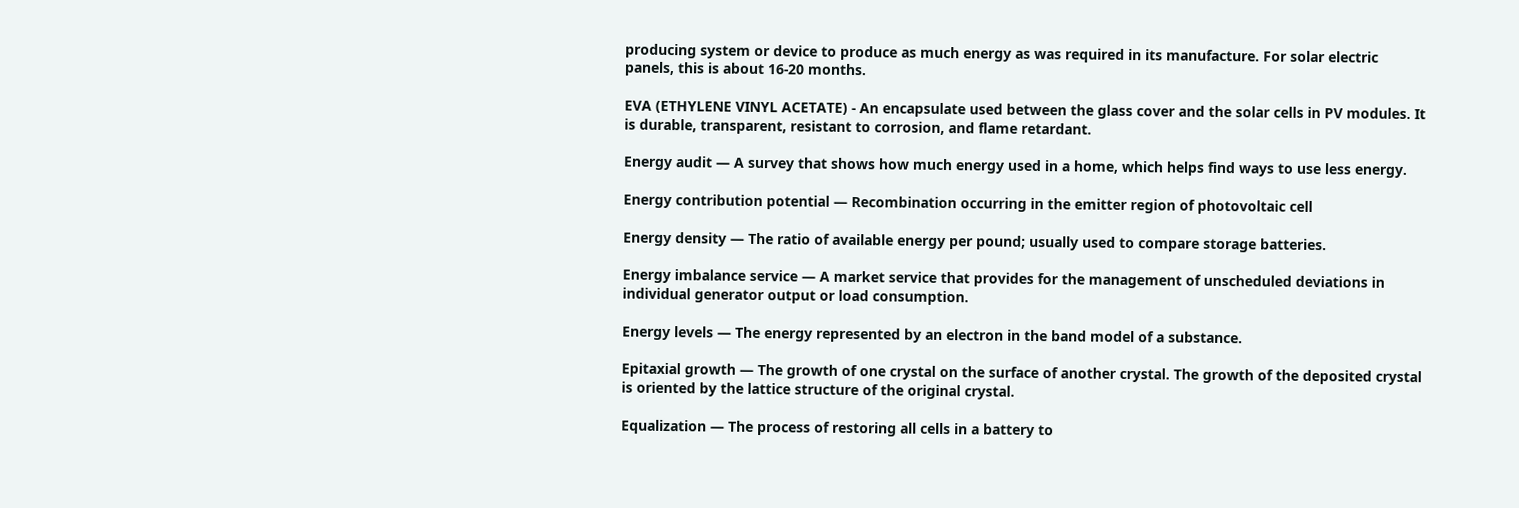producing system or device to produce as much energy as was required in its manufacture. For solar electric panels, this is about 16-20 months.

EVA (ETHYLENE VINYL ACETATE) - An encapsulate used between the glass cover and the solar cells in PV modules. It is durable, transparent, resistant to corrosion, and flame retardant.

Energy audit — A survey that shows how much energy used in a home, which helps find ways to use less energy.

Energy contribution potential — Recombination occurring in the emitter region of photovoltaic cell

Energy density — The ratio of available energy per pound; usually used to compare storage batteries.

Energy imbalance service — A market service that provides for the management of unscheduled deviations in individual generator output or load consumption.

Energy levels — The energy represented by an electron in the band model of a substance.

Epitaxial growth — The growth of one crystal on the surface of another crystal. The growth of the deposited crystal is oriented by the lattice structure of the original crystal.

Equalization — The process of restoring all cells in a battery to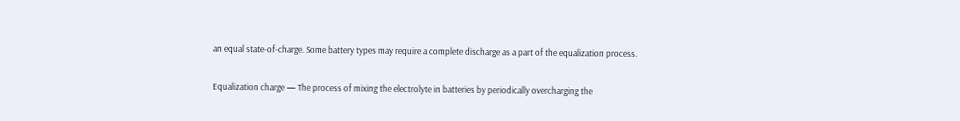an equal state-of-charge. Some battery types may require a complete discharge as a part of the equalization process.

Equalization charge — The process of mixing the electrolyte in batteries by periodically overcharging the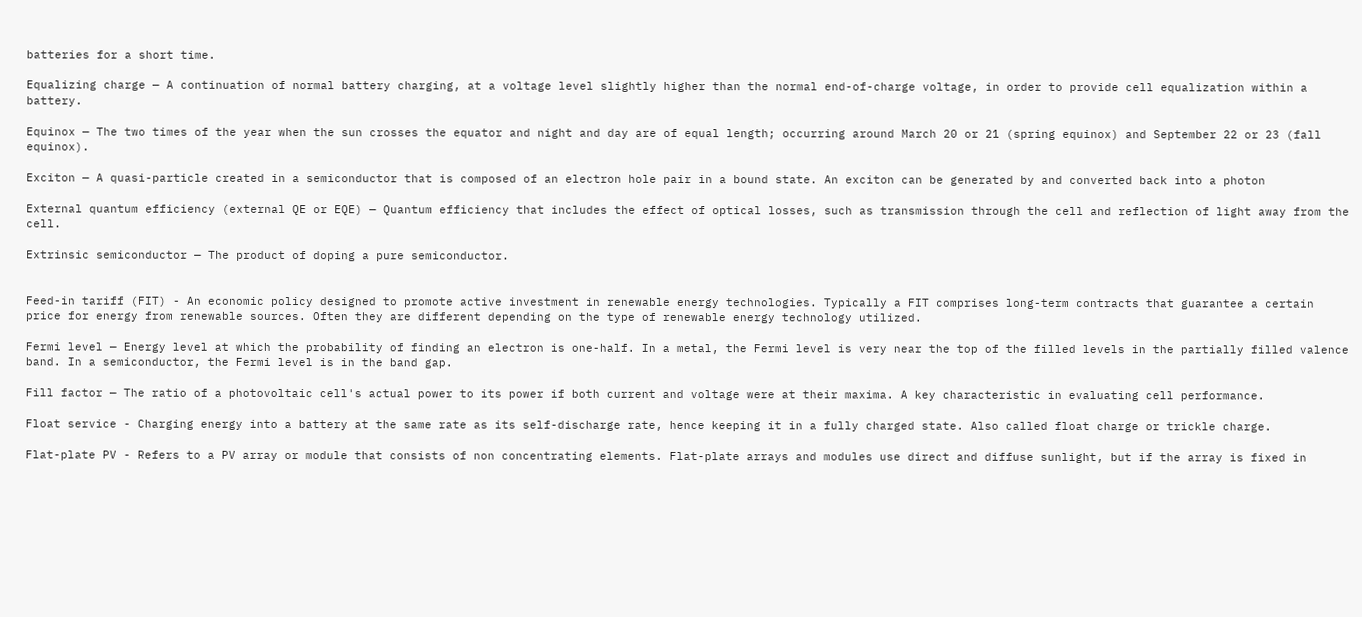batteries for a short time.

Equalizing charge — A continuation of normal battery charging, at a voltage level slightly higher than the normal end-of-charge voltage, in order to provide cell equalization within a battery.

Equinox — The two times of the year when the sun crosses the equator and night and day are of equal length; occurring around March 20 or 21 (spring equinox) and September 22 or 23 (fall equinox).

Exciton — A quasi-particle created in a semiconductor that is composed of an electron hole pair in a bound state. An exciton can be generated by and converted back into a photon

External quantum efficiency (external QE or EQE) — Quantum efficiency that includes the effect of optical losses, such as transmission through the cell and reflection of light away from the cell.

Extrinsic semiconductor — The product of doping a pure semiconductor.


Feed-in tariff (FIT) - An economic policy designed to promote active investment in renewable energy technologies. Typically a FIT comprises long-term contracts that guarantee a certain price for energy from renewable sources. Often they are different depending on the type of renewable energy technology utilized.

Fermi level — Energy level at which the probability of finding an electron is one-half. In a metal, the Fermi level is very near the top of the filled levels in the partially filled valence band. In a semiconductor, the Fermi level is in the band gap.

Fill factor — The ratio of a photovoltaic cell's actual power to its power if both current and voltage were at their maxima. A key characteristic in evaluating cell performance.

Float service - Charging energy into a battery at the same rate as its self-discharge rate, hence keeping it in a fully charged state. Also called float charge or trickle charge.

Flat-plate PV - Refers to a PV array or module that consists of non concentrating elements. Flat-plate arrays and modules use direct and diffuse sunlight, but if the array is fixed in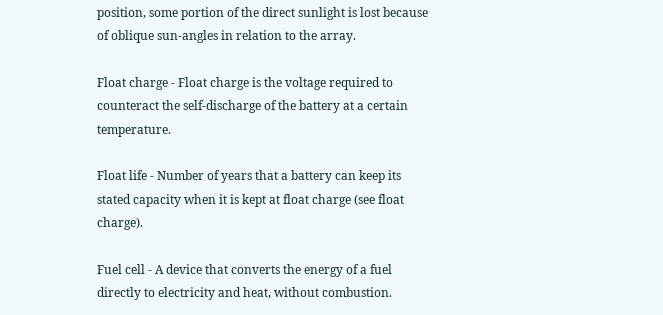position, some portion of the direct sunlight is lost because of oblique sun-angles in relation to the array.

Float charge - Float charge is the voltage required to counteract the self-discharge of the battery at a certain temperature.

Float life - Number of years that a battery can keep its stated capacity when it is kept at float charge (see float charge).

Fuel cell - A device that converts the energy of a fuel directly to electricity and heat, without combustion.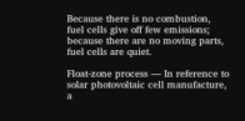Because there is no combustion, fuel cells give off few emissions; because there are no moving parts, fuel cells are quiet.

Float-zone process — In reference to solar photovoltaic cell manufacture, a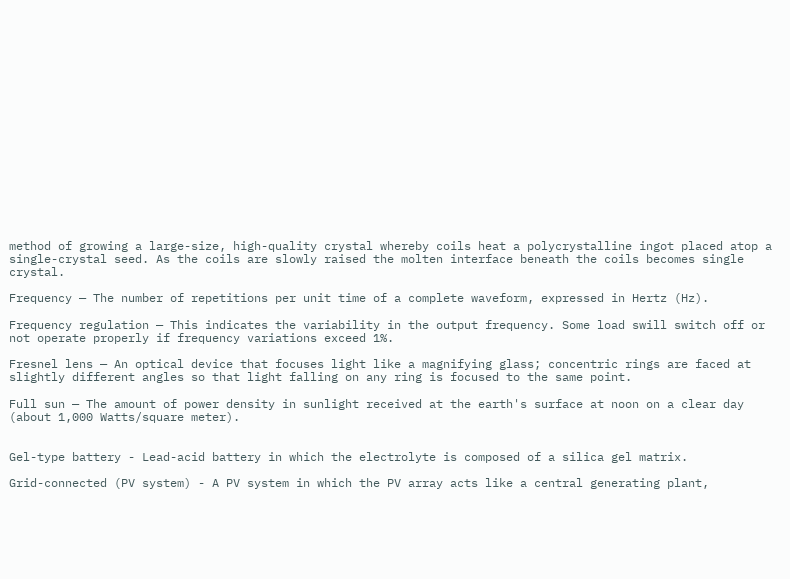method of growing a large-size, high-quality crystal whereby coils heat a polycrystalline ingot placed atop a single-crystal seed. As the coils are slowly raised the molten interface beneath the coils becomes single crystal.

Frequency — The number of repetitions per unit time of a complete waveform, expressed in Hertz (Hz).

Frequency regulation — This indicates the variability in the output frequency. Some load swill switch off or not operate properly if frequency variations exceed 1%.

Fresnel lens — An optical device that focuses light like a magnifying glass; concentric rings are faced at slightly different angles so that light falling on any ring is focused to the same point.

Full sun — The amount of power density in sunlight received at the earth's surface at noon on a clear day (about 1,000 Watts/square meter).


Gel-type battery - Lead-acid battery in which the electrolyte is composed of a silica gel matrix.

Grid-connected (PV system) - A PV system in which the PV array acts like a central generating plant,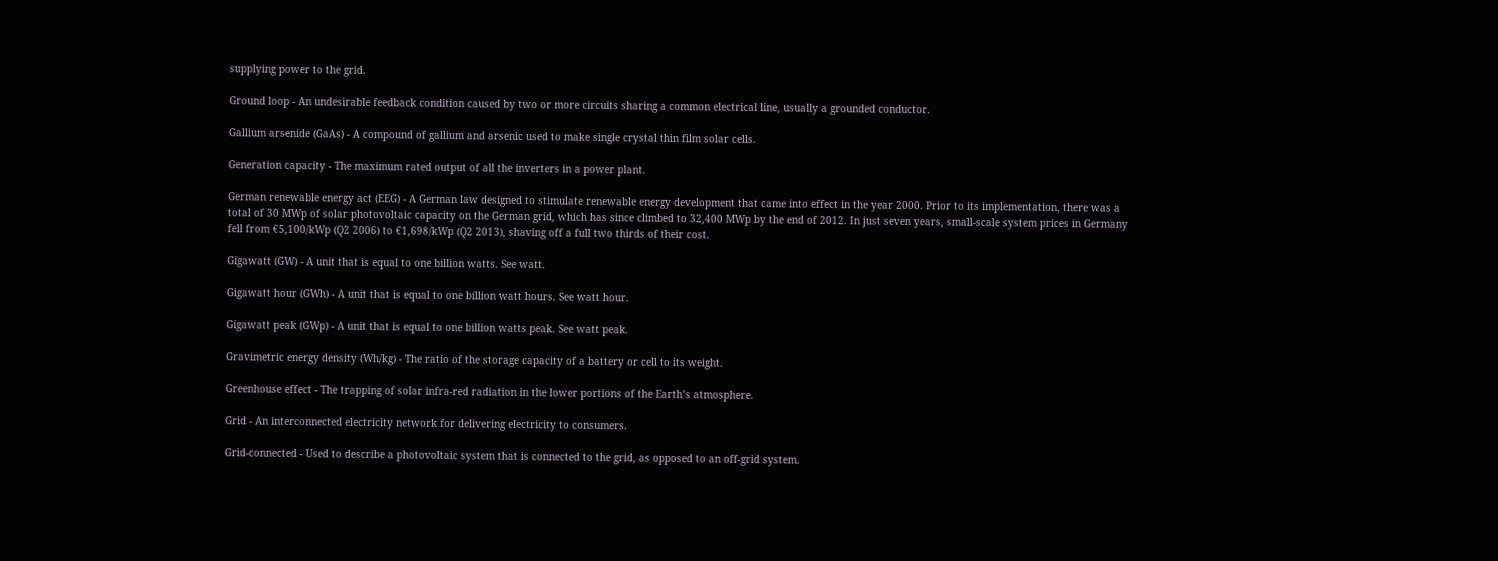supplying power to the grid.

Ground loop - An undesirable feedback condition caused by two or more circuits sharing a common electrical line, usually a grounded conductor.

Gallium arsenide (GaAs) - A compound of gallium and arsenic used to make single crystal thin film solar cells.

Generation capacity - The maximum rated output of all the inverters in a power plant.

German renewable energy act (EEG) - A German law designed to stimulate renewable energy development that came into effect in the year 2000. Prior to its implementation, there was a total of 30 MWp of solar photovoltaic capacity on the German grid, which has since climbed to 32,400 MWp by the end of 2012. In just seven years, small-scale system prices in Germany fell from €5,100/kWp (Q2 2006) to €1,698/kWp (Q2 2013), shaving off a full two thirds of their cost.

Gigawatt (GW) - A unit that is equal to one billion watts. See watt.

Gigawatt hour (GWh) - A unit that is equal to one billion watt hours. See watt hour.

Gigawatt peak (GWp) - A unit that is equal to one billion watts peak. See watt peak.

Gravimetric energy density (Wh/kg) - The ratio of the storage capacity of a battery or cell to its weight.

Greenhouse effect - The trapping of solar infra-red radiation in the lower portions of the Earth’s atmosphere.

Grid - An interconnected electricity network for delivering electricity to consumers.

Grid-connected - Used to describe a photovoltaic system that is connected to the grid, as opposed to an off-grid system.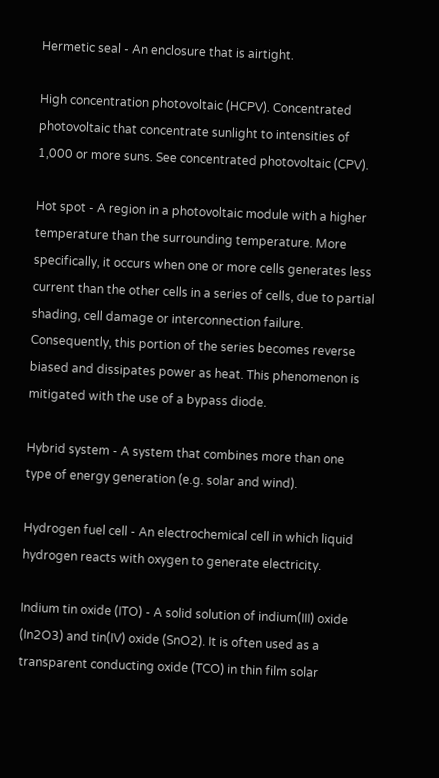Hermetic seal - An enclosure that is airtight.

High concentration photovoltaic (HCPV). Concentrated photovoltaic that concentrate sunlight to intensities of 1,000 or more suns. See concentrated photovoltaic (CPV).

Hot spot - A region in a photovoltaic module with a higher temperature than the surrounding temperature. More specifically, it occurs when one or more cells generates less current than the other cells in a series of cells, due to partial shading, cell damage or interconnection failure. Consequently, this portion of the series becomes reverse biased and dissipates power as heat. This phenomenon is mitigated with the use of a bypass diode.

Hybrid system - A system that combines more than one type of energy generation (e.g. solar and wind).

Hydrogen fuel cell - An electrochemical cell in which liquid hydrogen reacts with oxygen to generate electricity.

Indium tin oxide (ITO) - A solid solution of indium(III) oxide (In2O3) and tin(IV) oxide (SnO2). It is often used as a transparent conducting oxide (TCO) in thin film solar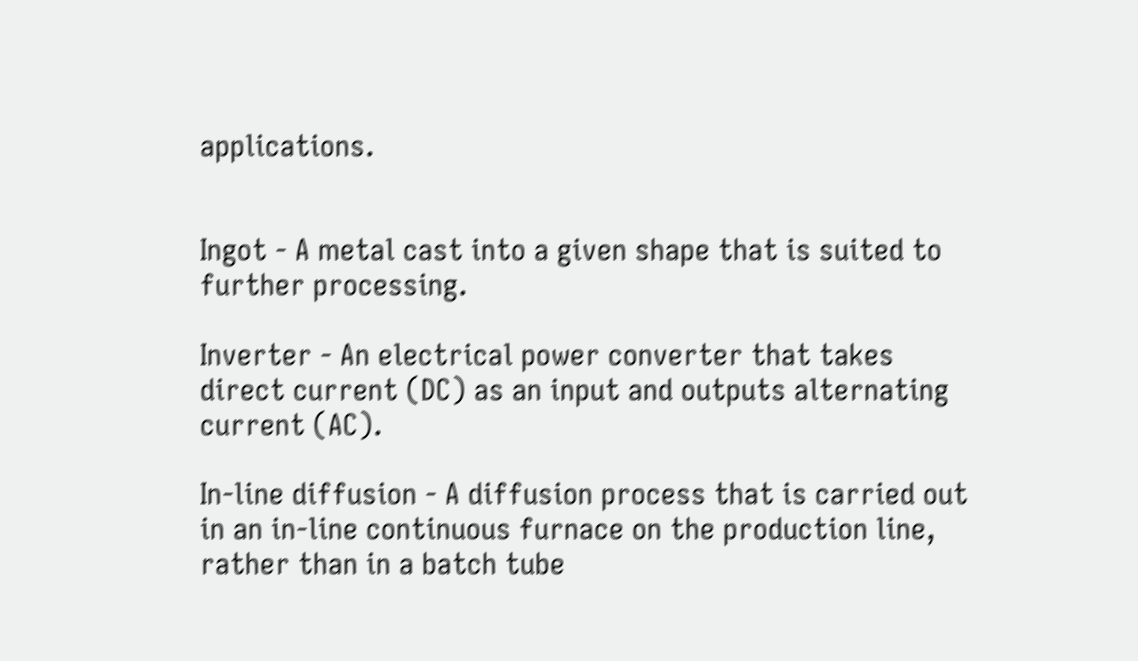applications.


Ingot - A metal cast into a given shape that is suited to further processing.

Inverter - An electrical power converter that takes direct current (DC) as an input and outputs alternating current (AC).

In-line diffusion - A diffusion process that is carried out in an in-line continuous furnace on the production line, rather than in a batch tube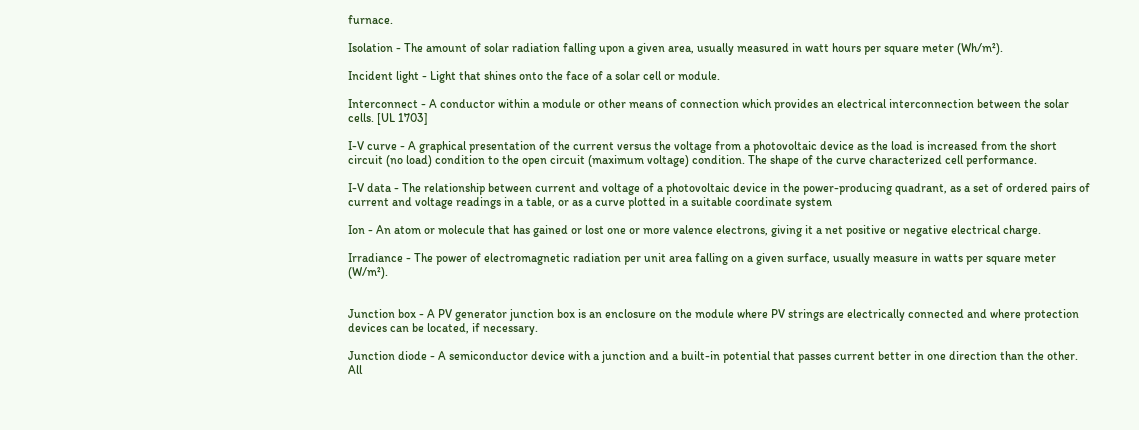furnace.

Isolation - The amount of solar radiation falling upon a given area, usually measured in watt hours per square meter (Wh/m²).

Incident light - Light that shines onto the face of a solar cell or module.

Interconnect - A conductor within a module or other means of connection which provides an electrical interconnection between the solar cells. [UL 1703]

I-V curve - A graphical presentation of the current versus the voltage from a photovoltaic device as the load is increased from the short circuit (no load) condition to the open circuit (maximum voltage) condition. The shape of the curve characterized cell performance.

I-V data - The relationship between current and voltage of a photovoltaic device in the power-producing quadrant, as a set of ordered pairs of current and voltage readings in a table, or as a curve plotted in a suitable coordinate system

Ion - An atom or molecule that has gained or lost one or more valence electrons, giving it a net positive or negative electrical charge.

Irradiance - The power of electromagnetic radiation per unit area falling on a given surface, usually measure in watts per square meter (W/m²).


Junction box - A PV generator junction box is an enclosure on the module where PV strings are electrically connected and where protection devices can be located, if necessary.

Junction diode - A semiconductor device with a junction and a built-in potential that passes current better in one direction than the other. All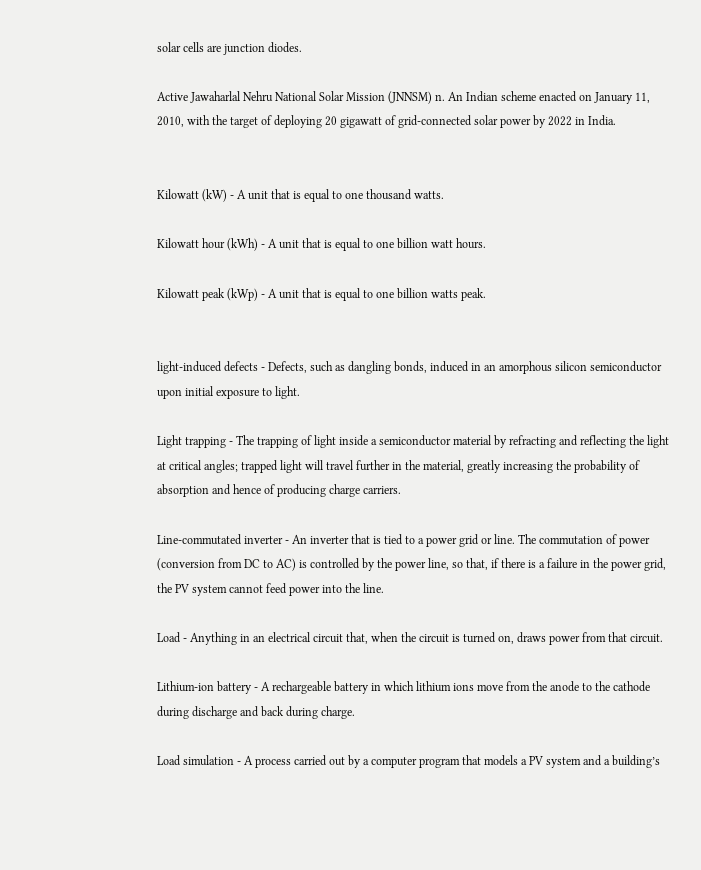solar cells are junction diodes.

Active Jawaharlal Nehru National Solar Mission (JNNSM) n. An Indian scheme enacted on January 11, 2010, with the target of deploying 20 gigawatt of grid-connected solar power by 2022 in India.


Kilowatt (kW) - A unit that is equal to one thousand watts.

Kilowatt hour (kWh) - A unit that is equal to one billion watt hours.

Kilowatt peak (kWp) - A unit that is equal to one billion watts peak.


light-induced defects - Defects, such as dangling bonds, induced in an amorphous silicon semiconductor upon initial exposure to light.

Light trapping - The trapping of light inside a semiconductor material by refracting and reflecting the light at critical angles; trapped light will travel further in the material, greatly increasing the probability of absorption and hence of producing charge carriers.

Line-commutated inverter - An inverter that is tied to a power grid or line. The commutation of power (conversion from DC to AC) is controlled by the power line, so that, if there is a failure in the power grid, the PV system cannot feed power into the line.

Load - Anything in an electrical circuit that, when the circuit is turned on, draws power from that circuit.

Lithium-ion battery - A rechargeable battery in which lithium ions move from the anode to the cathode during discharge and back during charge.

Load simulation - A process carried out by a computer program that models a PV system and a building’s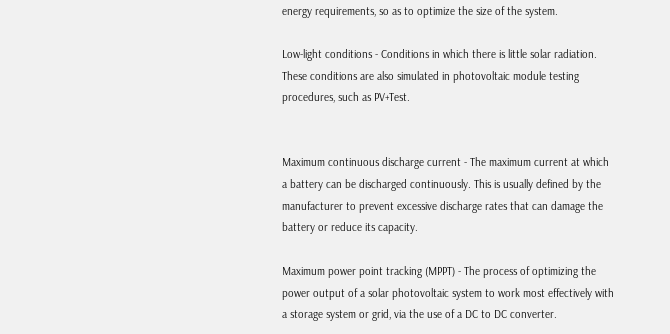energy requirements, so as to optimize the size of the system.

Low-light conditions - Conditions in which there is little solar radiation. These conditions are also simulated in photovoltaic module testing procedures, such as PV+Test.


Maximum continuous discharge current - The maximum current at which a battery can be discharged continuously. This is usually defined by the manufacturer to prevent excessive discharge rates that can damage the battery or reduce its capacity.

Maximum power point tracking (MPPT) - The process of optimizing the power output of a solar photovoltaic system to work most effectively with a storage system or grid, via the use of a DC to DC converter.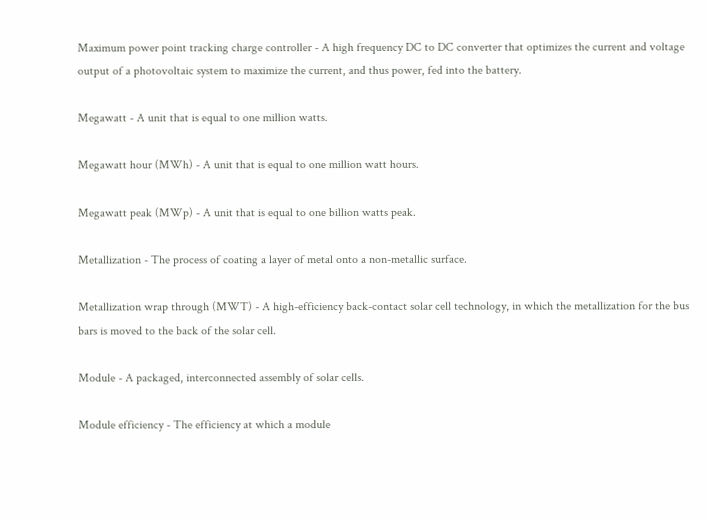Maximum power point tracking charge controller - A high frequency DC to DC converter that optimizes the current and voltage output of a photovoltaic system to maximize the current, and thus power, fed into the battery.

Megawatt - A unit that is equal to one million watts.

Megawatt hour (MWh) - A unit that is equal to one million watt hours.

Megawatt peak (MWp) - A unit that is equal to one billion watts peak.

Metallization - The process of coating a layer of metal onto a non-metallic surface.

Metallization wrap through (MWT) - A high-efficiency back-contact solar cell technology, in which the metallization for the bus bars is moved to the back of the solar cell.

Module - A packaged, interconnected assembly of solar cells.

Module efficiency - The efficiency at which a module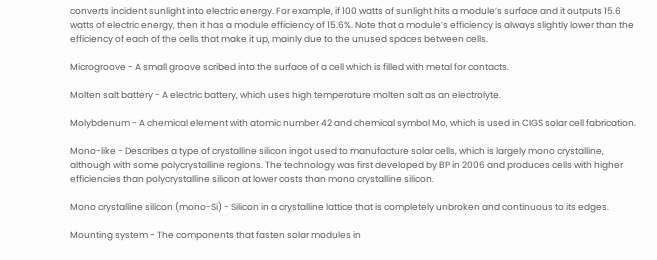converts incident sunlight into electric energy. For example, if 100 watts of sunlight hits a module’s surface and it outputs 15.6 watts of electric energy, then it has a module efficiency of 15.6%. Note that a module’s efficiency is always slightly lower than the efficiency of each of the cells that make it up, mainly due to the unused spaces between cells.

Microgroove - A small groove scribed into the surface of a cell which is filled with metal for contacts.

Molten salt battery - A electric battery, which uses high temperature molten salt as an electrolyte.

Molybdenum - A chemical element with atomic number 42 and chemical symbol Mo, which is used in CIGS solar cell fabrication.

Mono-like - Describes a type of crystalline silicon ingot used to manufacture solar cells, which is largely mono crystalline, although with some polycrystalline regions. The technology was first developed by BP in 2006 and produces cells with higher efficiencies than polycrystalline silicon at lower costs than mono crystalline silicon.

Mono crystalline silicon (mono-Si) - Silicon in a crystalline lattice that is completely unbroken and continuous to its edges.

Mounting system - The components that fasten solar modules in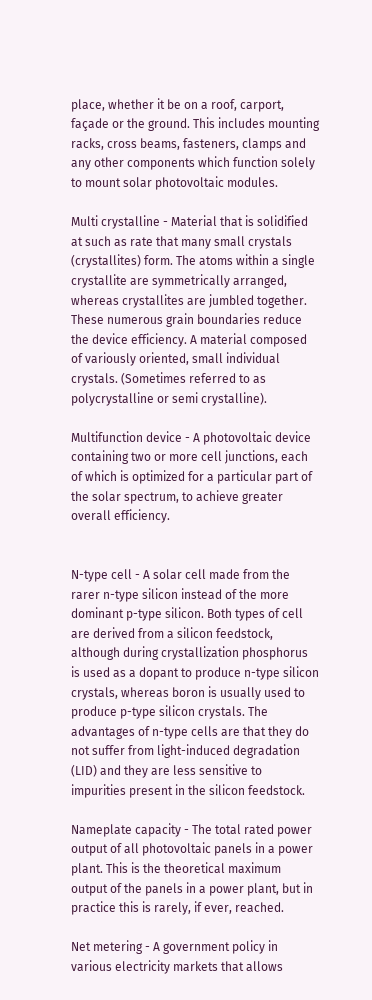place, whether it be on a roof, carport, façade or the ground. This includes mounting racks, cross beams, fasteners, clamps and any other components which function solely to mount solar photovoltaic modules.

Multi crystalline - Material that is solidified at such as rate that many small crystals (crystallites) form. The atoms within a single crystallite are symmetrically arranged, whereas crystallites are jumbled together. These numerous grain boundaries reduce the device efficiency. A material composed of variously oriented, small individual crystals. (Sometimes referred to as polycrystalline or semi crystalline).

Multifunction device - A photovoltaic device containing two or more cell junctions, each of which is optimized for a particular part of the solar spectrum, to achieve greater overall efficiency.


N-type cell - A solar cell made from the rarer n-type silicon instead of the more dominant p-type silicon. Both types of cell are derived from a silicon feedstock, although during crystallization phosphorus is used as a dopant to produce n-type silicon crystals, whereas boron is usually used to produce p-type silicon crystals. The advantages of n-type cells are that they do not suffer from light-induced degradation (LID) and they are less sensitive to impurities present in the silicon feedstock.

Nameplate capacity - The total rated power output of all photovoltaic panels in a power plant. This is the theoretical maximum output of the panels in a power plant, but in practice this is rarely, if ever, reached.

Net metering - A government policy in various electricity markets that allows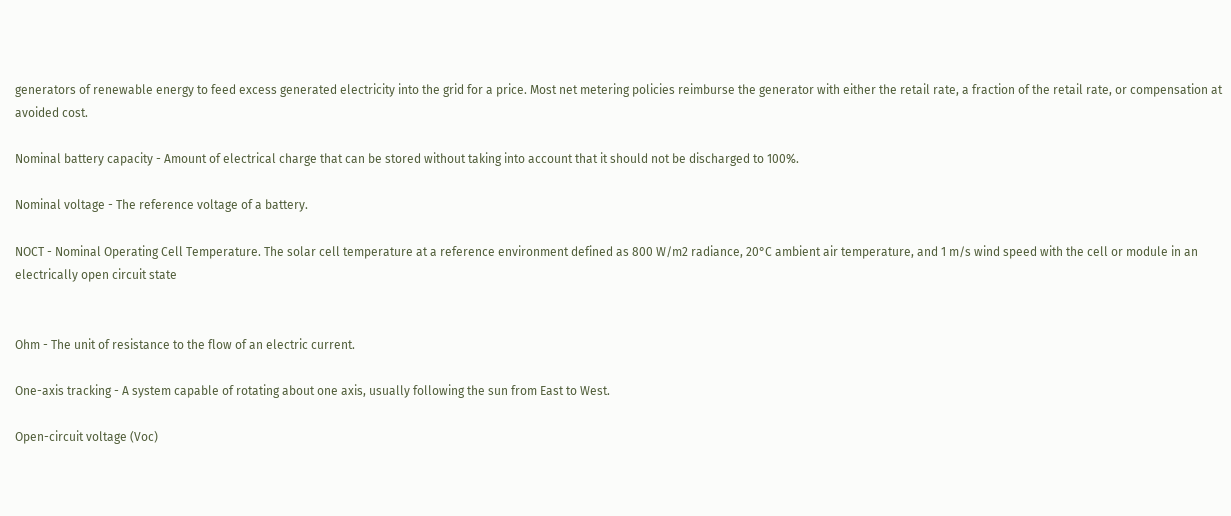generators of renewable energy to feed excess generated electricity into the grid for a price. Most net metering policies reimburse the generator with either the retail rate, a fraction of the retail rate, or compensation at avoided cost.

Nominal battery capacity - Amount of electrical charge that can be stored without taking into account that it should not be discharged to 100%.

Nominal voltage - The reference voltage of a battery.

NOCT - Nominal Operating Cell Temperature. The solar cell temperature at a reference environment defined as 800 W/m2 radiance, 20°C ambient air temperature, and 1 m/s wind speed with the cell or module in an electrically open circuit state


Ohm - The unit of resistance to the flow of an electric current.

One-axis tracking - A system capable of rotating about one axis, usually following the sun from East to West.

Open-circuit voltage (Voc)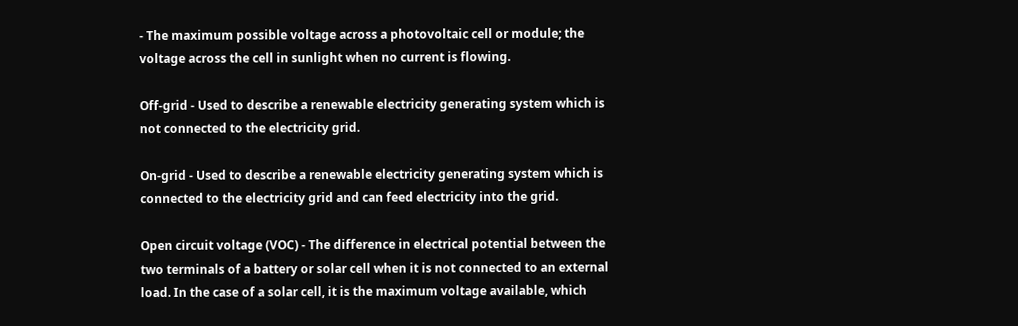- The maximum possible voltage across a photovoltaic cell or module; the voltage across the cell in sunlight when no current is flowing.

Off-grid - Used to describe a renewable electricity generating system which is not connected to the electricity grid.

On-grid - Used to describe a renewable electricity generating system which is connected to the electricity grid and can feed electricity into the grid.

Open circuit voltage (VOC) - The difference in electrical potential between the two terminals of a battery or solar cell when it is not connected to an external load. In the case of a solar cell, it is the maximum voltage available, which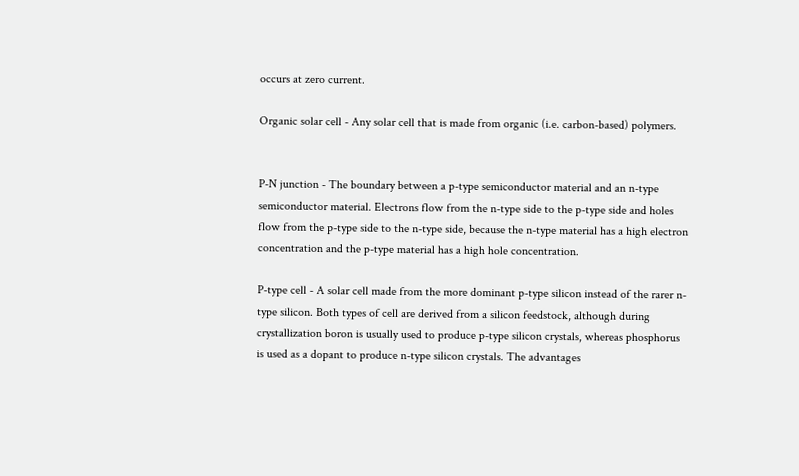occurs at zero current.

Organic solar cell - Any solar cell that is made from organic (i.e. carbon-based) polymers.


P-N junction - The boundary between a p-type semiconductor material and an n-type semiconductor material. Electrons flow from the n-type side to the p-type side and holes flow from the p-type side to the n-type side, because the n-type material has a high electron concentration and the p-type material has a high hole concentration.

P-type cell - A solar cell made from the more dominant p-type silicon instead of the rarer n-type silicon. Both types of cell are derived from a silicon feedstock, although during crystallization boron is usually used to produce p-type silicon crystals, whereas phosphorus is used as a dopant to produce n-type silicon crystals. The advantages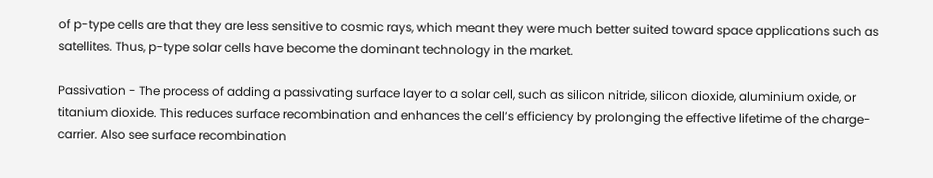of p-type cells are that they are less sensitive to cosmic rays, which meant they were much better suited toward space applications such as satellites. Thus, p-type solar cells have become the dominant technology in the market.

Passivation - The process of adding a passivating surface layer to a solar cell, such as silicon nitride, silicon dioxide, aluminium oxide, or titanium dioxide. This reduces surface recombination and enhances the cell’s efficiency by prolonging the effective lifetime of the charge-carrier. Also see surface recombination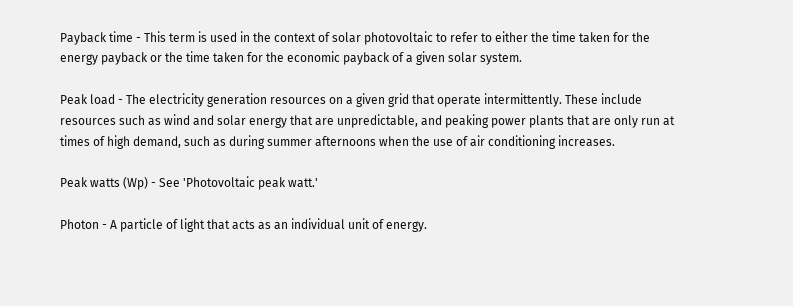Payback time - This term is used in the context of solar photovoltaic to refer to either the time taken for the energy payback or the time taken for the economic payback of a given solar system.

Peak load - The electricity generation resources on a given grid that operate intermittently. These include resources such as wind and solar energy that are unpredictable, and peaking power plants that are only run at times of high demand, such as during summer afternoons when the use of air conditioning increases.

Peak watts (Wp) - See 'Photovoltaic peak watt.'

Photon - A particle of light that acts as an individual unit of energy.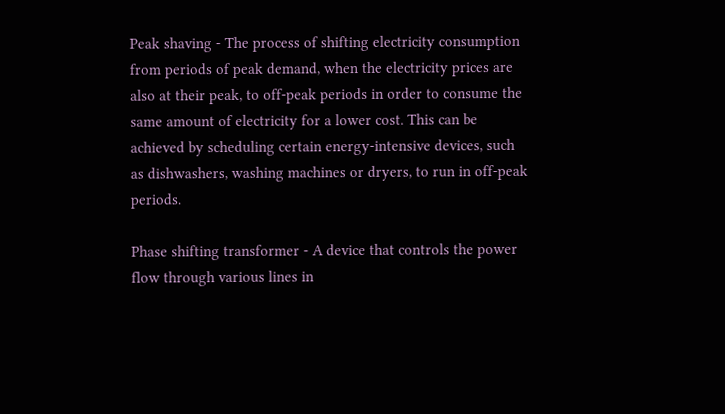Peak shaving - The process of shifting electricity consumption from periods of peak demand, when the electricity prices are also at their peak, to off-peak periods in order to consume the same amount of electricity for a lower cost. This can be achieved by scheduling certain energy-intensive devices, such as dishwashers, washing machines or dryers, to run in off-peak periods.

Phase shifting transformer - A device that controls the power flow through various lines in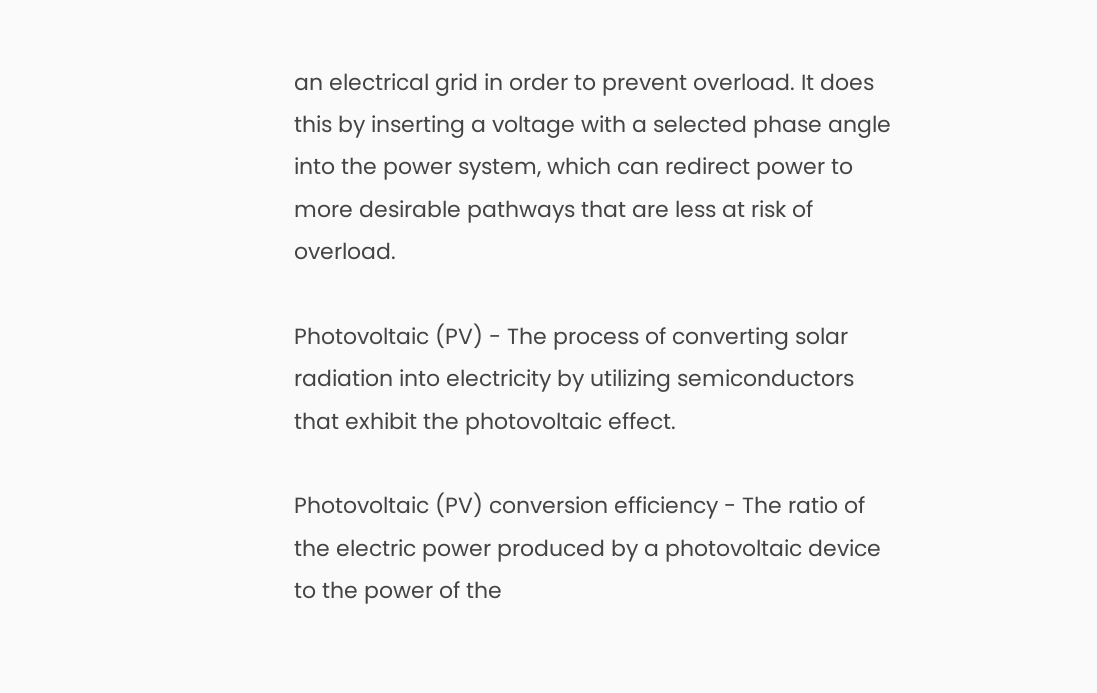an electrical grid in order to prevent overload. It does this by inserting a voltage with a selected phase angle into the power system, which can redirect power to more desirable pathways that are less at risk of overload.

Photovoltaic (PV) - The process of converting solar radiation into electricity by utilizing semiconductors that exhibit the photovoltaic effect.

Photovoltaic (PV) conversion efficiency - The ratio of the electric power produced by a photovoltaic device to the power of the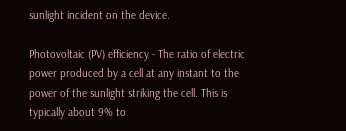sunlight incident on the device.

Photovoltaic (PV) efficiency - The ratio of electric power produced by a cell at any instant to the power of the sunlight striking the cell. This is typically about 9% to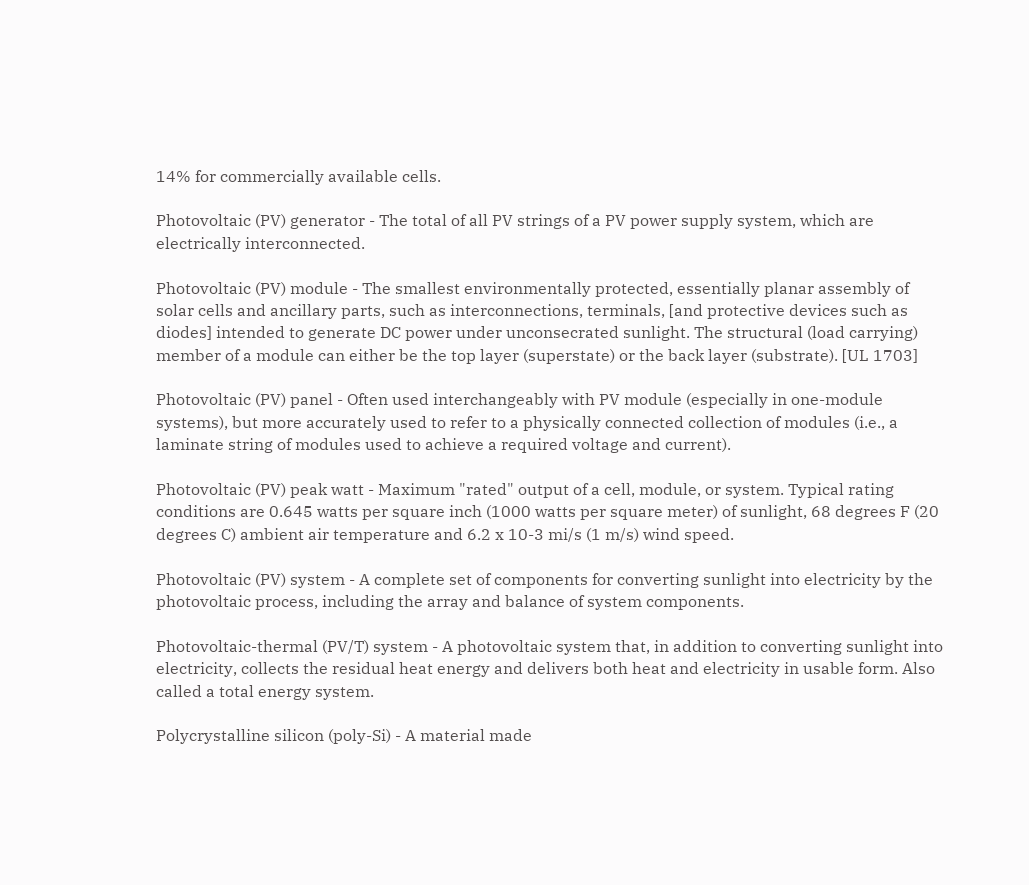14% for commercially available cells.

Photovoltaic (PV) generator - The total of all PV strings of a PV power supply system, which are electrically interconnected.

Photovoltaic (PV) module - The smallest environmentally protected, essentially planar assembly of solar cells and ancillary parts, such as interconnections, terminals, [and protective devices such as diodes] intended to generate DC power under unconsecrated sunlight. The structural (load carrying) member of a module can either be the top layer (superstate) or the back layer (substrate). [UL 1703]

Photovoltaic (PV) panel - Often used interchangeably with PV module (especially in one-module systems), but more accurately used to refer to a physically connected collection of modules (i.e., a laminate string of modules used to achieve a required voltage and current).

Photovoltaic (PV) peak watt - Maximum "rated" output of a cell, module, or system. Typical rating conditions are 0.645 watts per square inch (1000 watts per square meter) of sunlight, 68 degrees F (20 degrees C) ambient air temperature and 6.2 x 10-3 mi/s (1 m/s) wind speed.

Photovoltaic (PV) system - A complete set of components for converting sunlight into electricity by the photovoltaic process, including the array and balance of system components.

Photovoltaic-thermal (PV/T) system - A photovoltaic system that, in addition to converting sunlight into electricity, collects the residual heat energy and delivers both heat and electricity in usable form. Also called a total energy system.

Polycrystalline silicon (poly-Si) - A material made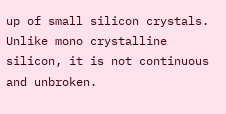up of small silicon crystals. Unlike mono crystalline silicon, it is not continuous and unbroken.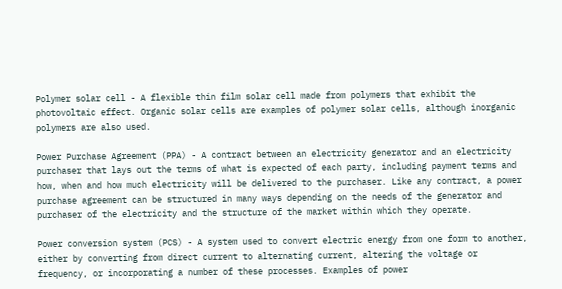Polymer solar cell - A flexible thin film solar cell made from polymers that exhibit the photovoltaic effect. Organic solar cells are examples of polymer solar cells, although inorganic polymers are also used.

Power Purchase Agreement (PPA) - A contract between an electricity generator and an electricity purchaser that lays out the terms of what is expected of each party, including payment terms and how, when and how much electricity will be delivered to the purchaser. Like any contract, a power purchase agreement can be structured in many ways depending on the needs of the generator and purchaser of the electricity and the structure of the market within which they operate.

Power conversion system (PCS) - A system used to convert electric energy from one form to another, either by converting from direct current to alternating current, altering the voltage or frequency, or incorporating a number of these processes. Examples of power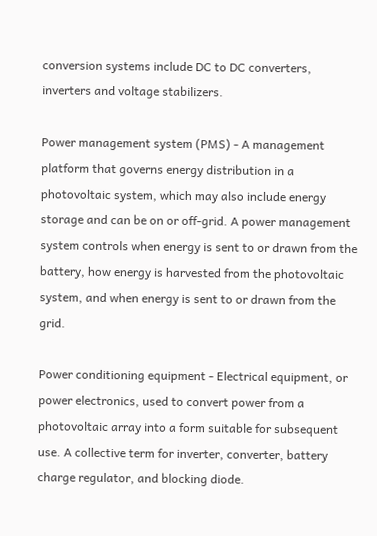conversion systems include DC to DC converters, inverters and voltage stabilizers.

Power management system (PMS) - A management platform that governs energy distribution in a photovoltaic system, which may also include energy storage and can be on or off-grid. A power management system controls when energy is sent to or drawn from the battery, how energy is harvested from the photovoltaic system, and when energy is sent to or drawn from the grid.

Power conditioning equipment - Electrical equipment, or power electronics, used to convert power from a photovoltaic array into a form suitable for subsequent use. A collective term for inverter, converter, battery charge regulator, and blocking diode.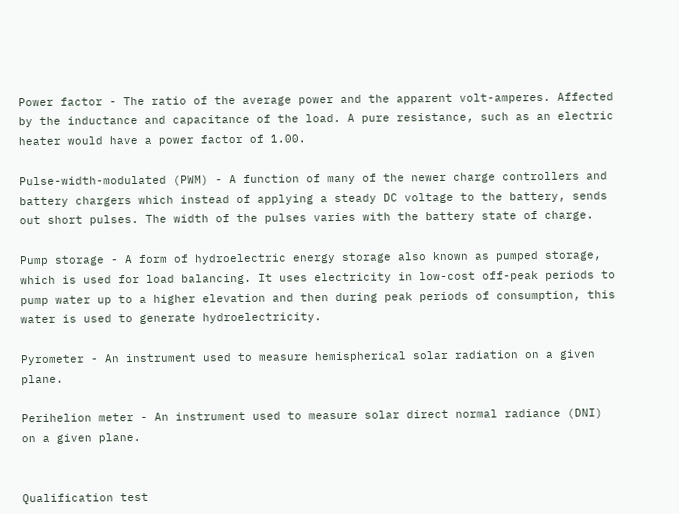Power factor - The ratio of the average power and the apparent volt-amperes. Affected by the inductance and capacitance of the load. A pure resistance, such as an electric heater would have a power factor of 1.00.

Pulse-width-modulated (PWM) - A function of many of the newer charge controllers and battery chargers which instead of applying a steady DC voltage to the battery, sends out short pulses. The width of the pulses varies with the battery state of charge.

Pump storage - A form of hydroelectric energy storage also known as pumped storage, which is used for load balancing. It uses electricity in low-cost off-peak periods to pump water up to a higher elevation and then during peak periods of consumption, this water is used to generate hydroelectricity.

Pyrometer - An instrument used to measure hemispherical solar radiation on a given plane.

Perihelion meter - An instrument used to measure solar direct normal radiance (DNI) on a given plane.


Qualification test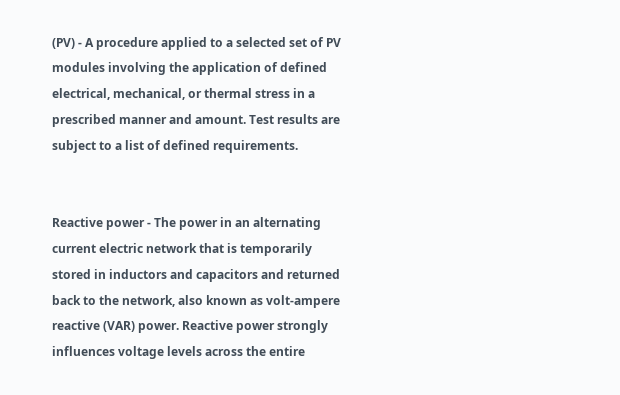(PV) - A procedure applied to a selected set of PV modules involving the application of defined electrical, mechanical, or thermal stress in a prescribed manner and amount. Test results are subject to a list of defined requirements.


Reactive power - The power in an alternating current electric network that is temporarily stored in inductors and capacitors and returned back to the network, also known as volt-ampere reactive (VAR) power. Reactive power strongly influences voltage levels across the entire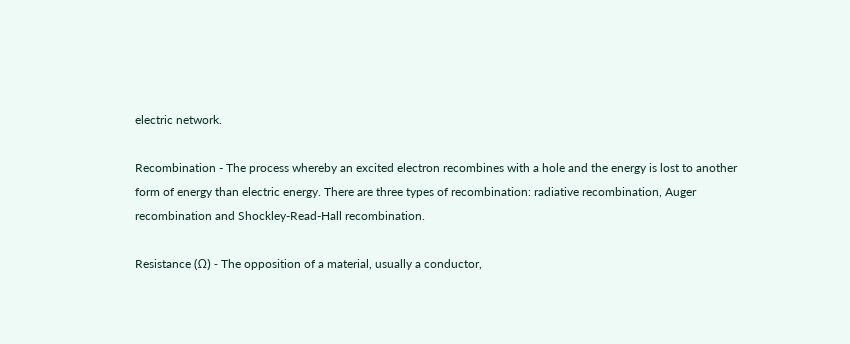electric network.

Recombination - The process whereby an excited electron recombines with a hole and the energy is lost to another form of energy than electric energy. There are three types of recombination: radiative recombination, Auger recombination and Shockley-Read-Hall recombination.

Resistance (Ω) - The opposition of a material, usually a conductor,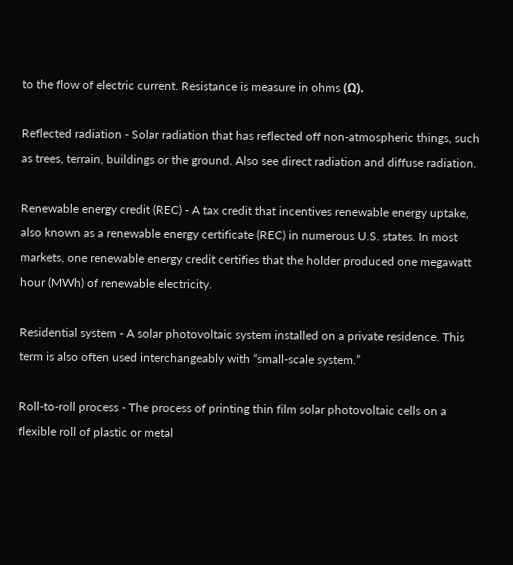to the flow of electric current. Resistance is measure in ohms (Ω).

Reflected radiation - Solar radiation that has reflected off non-atmospheric things, such as trees, terrain, buildings or the ground. Also see direct radiation and diffuse radiation.

Renewable energy credit (REC) - A tax credit that incentives renewable energy uptake, also known as a renewable energy certificate (REC) in numerous U.S. states. In most markets, one renewable energy credit certifies that the holder produced one megawatt hour (MWh) of renewable electricity.

Residential system - A solar photovoltaic system installed on a private residence. This term is also often used interchangeably with “small-scale system.”

Roll-to-roll process - The process of printing thin film solar photovoltaic cells on a flexible roll of plastic or metal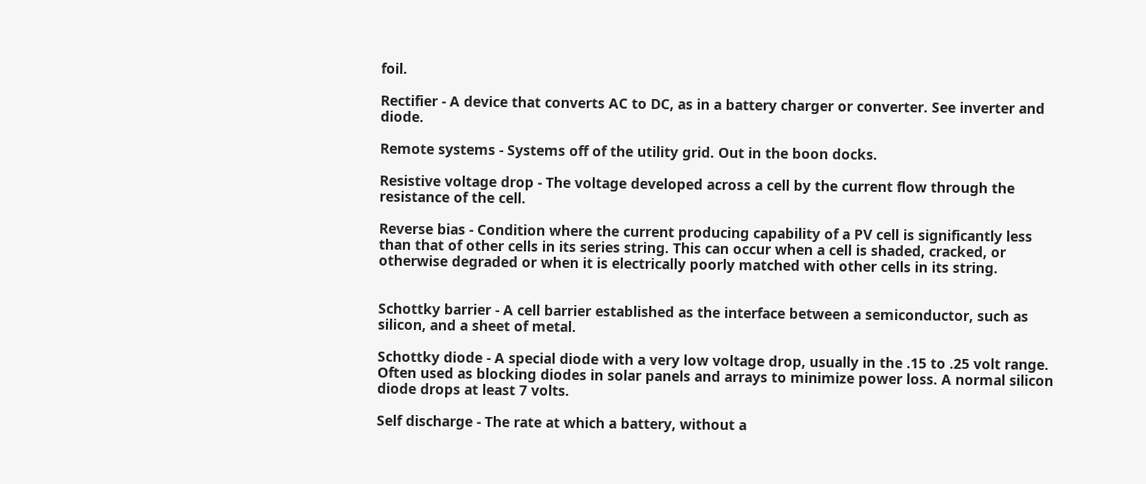foil.

Rectifier - A device that converts AC to DC, as in a battery charger or converter. See inverter and diode.

Remote systems - Systems off of the utility grid. Out in the boon docks.

Resistive voltage drop - The voltage developed across a cell by the current flow through the resistance of the cell.

Reverse bias - Condition where the current producing capability of a PV cell is significantly less than that of other cells in its series string. This can occur when a cell is shaded, cracked, or otherwise degraded or when it is electrically poorly matched with other cells in its string.


Schottky barrier - A cell barrier established as the interface between a semiconductor, such as silicon, and a sheet of metal.

Schottky diode - A special diode with a very low voltage drop, usually in the .15 to .25 volt range. Often used as blocking diodes in solar panels and arrays to minimize power loss. A normal silicon diode drops at least 7 volts.

Self discharge - The rate at which a battery, without a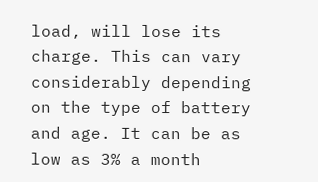load, will lose its charge. This can vary considerably depending on the type of battery and age. It can be as low as 3% a month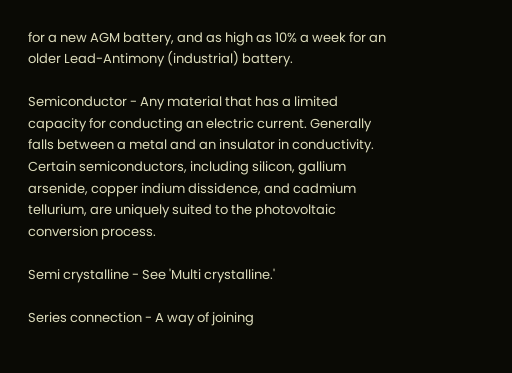for a new AGM battery, and as high as 10% a week for an older Lead-Antimony (industrial) battery.

Semiconductor - Any material that has a limited capacity for conducting an electric current. Generally falls between a metal and an insulator in conductivity. Certain semiconductors, including silicon, gallium arsenide, copper indium dissidence, and cadmium tellurium, are uniquely suited to the photovoltaic conversion process.

Semi crystalline - See 'Multi crystalline.'

Series connection - A way of joining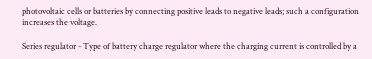photovoltaic cells or batteries by connecting positive leads to negative leads; such a configuration increases the voltage.

Series regulator - Type of battery charge regulator where the charging current is controlled by a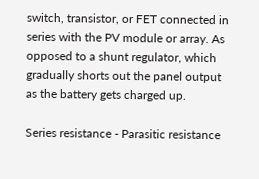switch, transistor, or FET connected in series with the PV module or array. As opposed to a shunt regulator, which gradually shorts out the panel output as the battery gets charged up.

Series resistance - Parasitic resistance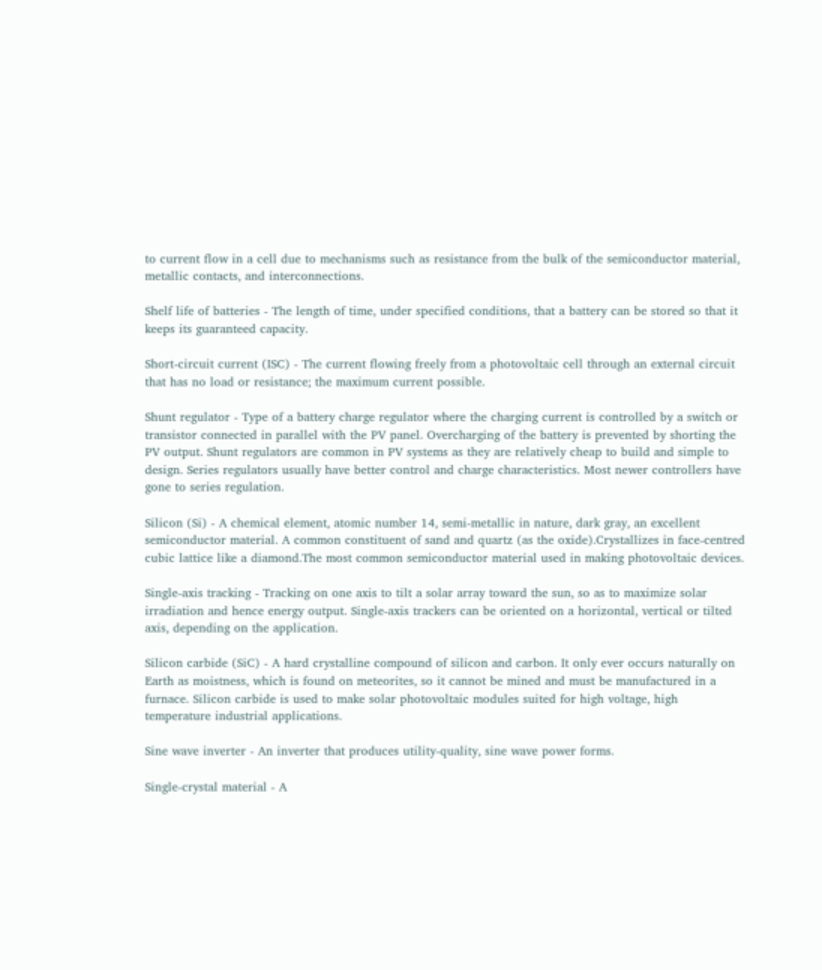to current flow in a cell due to mechanisms such as resistance from the bulk of the semiconductor material, metallic contacts, and interconnections.

Shelf life of batteries - The length of time, under specified conditions, that a battery can be stored so that it keeps its guaranteed capacity.

Short-circuit current (ISC) - The current flowing freely from a photovoltaic cell through an external circuit that has no load or resistance; the maximum current possible.

Shunt regulator - Type of a battery charge regulator where the charging current is controlled by a switch or transistor connected in parallel with the PV panel. Overcharging of the battery is prevented by shorting the PV output. Shunt regulators are common in PV systems as they are relatively cheap to build and simple to design. Series regulators usually have better control and charge characteristics. Most newer controllers have gone to series regulation.

Silicon (Si) - A chemical element, atomic number 14, semi-metallic in nature, dark gray, an excellent semiconductor material. A common constituent of sand and quartz (as the oxide).Crystallizes in face-centred cubic lattice like a diamond.The most common semiconductor material used in making photovoltaic devices.

Single-axis tracking - Tracking on one axis to tilt a solar array toward the sun, so as to maximize solar irradiation and hence energy output. Single-axis trackers can be oriented on a horizontal, vertical or tilted axis, depending on the application.

Silicon carbide (SiC) - A hard crystalline compound of silicon and carbon. It only ever occurs naturally on Earth as moistness, which is found on meteorites, so it cannot be mined and must be manufactured in a furnace. Silicon carbide is used to make solar photovoltaic modules suited for high voltage, high temperature industrial applications.

Sine wave inverter - An inverter that produces utility-quality, sine wave power forms.

Single-crystal material - A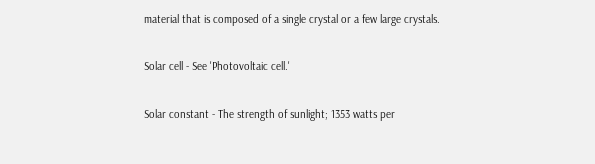material that is composed of a single crystal or a few large crystals.

Solar cell - See 'Photovoltaic cell.'

Solar constant - The strength of sunlight; 1353 watts per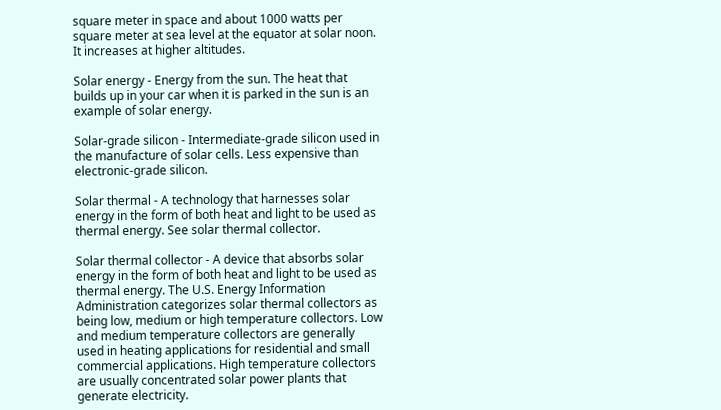square meter in space and about 1000 watts per square meter at sea level at the equator at solar noon. It increases at higher altitudes.

Solar energy - Energy from the sun. The heat that builds up in your car when it is parked in the sun is an example of solar energy.

Solar-grade silicon - Intermediate-grade silicon used in the manufacture of solar cells. Less expensive than electronic-grade silicon.

Solar thermal - A technology that harnesses solar energy in the form of both heat and light to be used as thermal energy. See solar thermal collector.

Solar thermal collector - A device that absorbs solar energy in the form of both heat and light to be used as thermal energy. The U.S. Energy Information Administration categorizes solar thermal collectors as being low, medium or high temperature collectors. Low and medium temperature collectors are generally used in heating applications for residential and small commercial applications. High temperature collectors are usually concentrated solar power plants that generate electricity.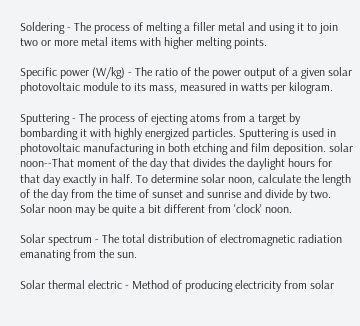Soldering - The process of melting a filler metal and using it to join two or more metal items with higher melting points.

Specific power (W/kg) - The ratio of the power output of a given solar photovoltaic module to its mass, measured in watts per kilogram.

Sputtering - The process of ejecting atoms from a target by bombarding it with highly energized particles. Sputtering is used in photovoltaic manufacturing in both etching and film deposition. solar noon--That moment of the day that divides the daylight hours for that day exactly in half. To determine solar noon, calculate the length of the day from the time of sunset and sunrise and divide by two. Solar noon may be quite a bit different from 'clock' noon.

Solar spectrum - The total distribution of electromagnetic radiation emanating from the sun.

Solar thermal electric - Method of producing electricity from solar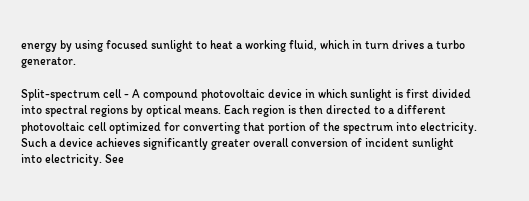energy by using focused sunlight to heat a working fluid, which in turn drives a turbo generator.

Split-spectrum cell - A compound photovoltaic device in which sunlight is first divided into spectral regions by optical means. Each region is then directed to a different photovoltaic cell optimized for converting that portion of the spectrum into electricity. Such a device achieves significantly greater overall conversion of incident sunlight into electricity. See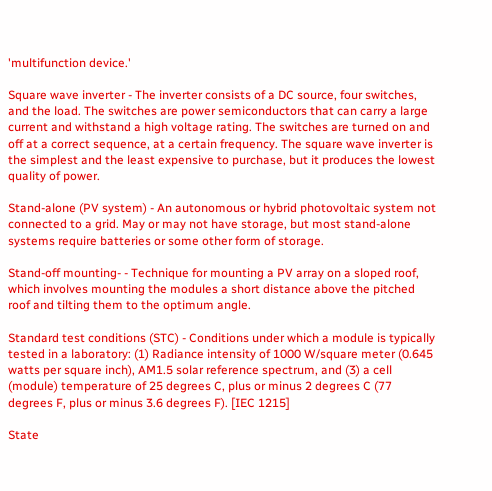'multifunction device.'

Square wave inverter - The inverter consists of a DC source, four switches, and the load. The switches are power semiconductors that can carry a large current and withstand a high voltage rating. The switches are turned on and off at a correct sequence, at a certain frequency. The square wave inverter is the simplest and the least expensive to purchase, but it produces the lowest quality of power.

Stand-alone (PV system) - An autonomous or hybrid photovoltaic system not connected to a grid. May or may not have storage, but most stand-alone systems require batteries or some other form of storage.

Stand-off mounting- - Technique for mounting a PV array on a sloped roof, which involves mounting the modules a short distance above the pitched roof and tilting them to the optimum angle.

Standard test conditions (STC) - Conditions under which a module is typically tested in a laboratory: (1) Radiance intensity of 1000 W/square meter (0.645 watts per square inch), AM1.5 solar reference spectrum, and (3) a cell (module) temperature of 25 degrees C, plus or minus 2 degrees C (77 degrees F, plus or minus 3.6 degrees F). [IEC 1215]

State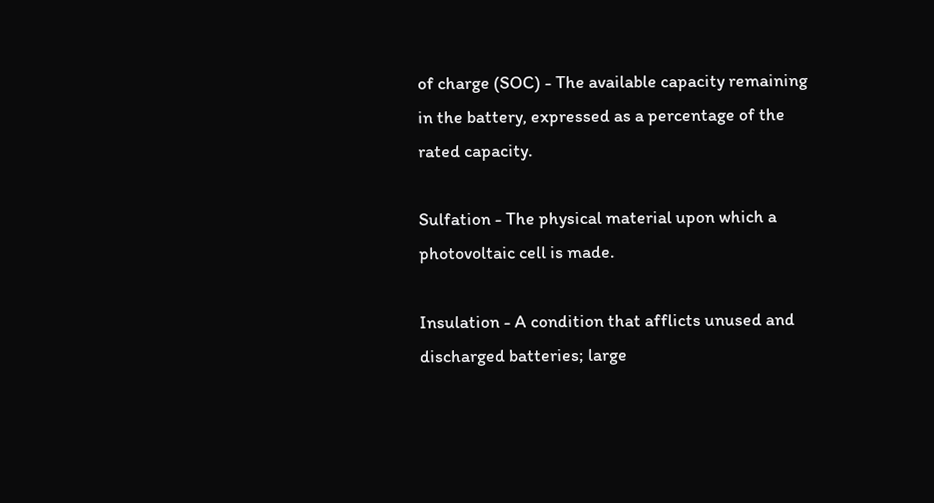of charge (SOC) - The available capacity remaining in the battery, expressed as a percentage of the rated capacity.

Sulfation - The physical material upon which a photovoltaic cell is made.

Insulation - A condition that afflicts unused and discharged batteries; large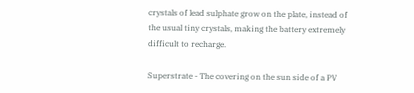crystals of lead sulphate grow on the plate, instead of the usual tiny crystals, making the battery extremely difficult to recharge.

Superstrate - The covering on the sun side of a PV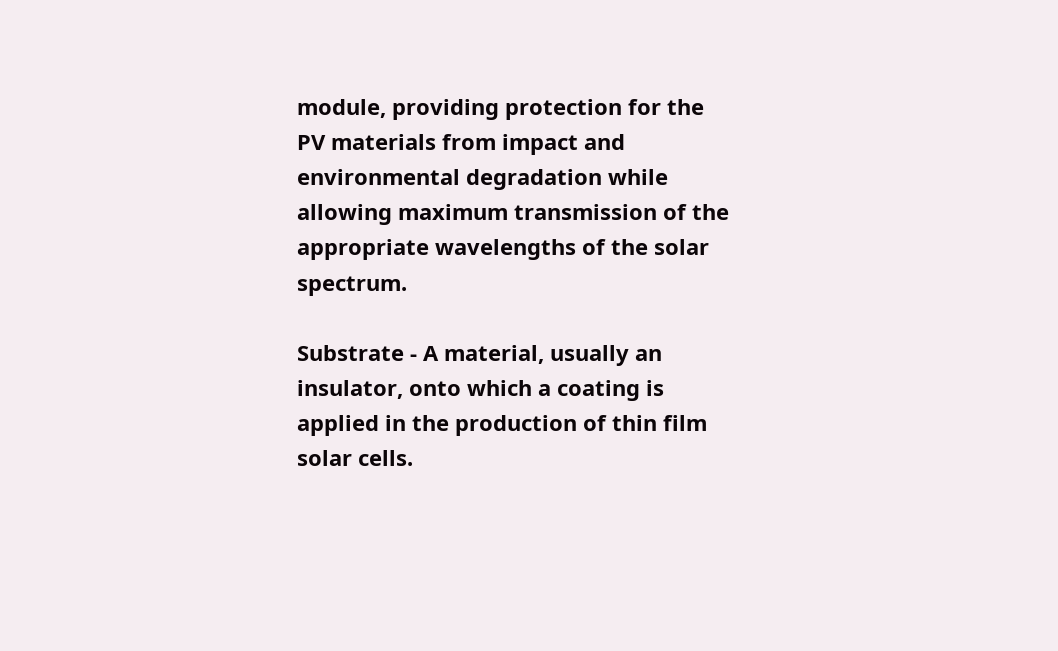module, providing protection for the PV materials from impact and environmental degradation while allowing maximum transmission of the appropriate wavelengths of the solar spectrum.

Substrate - A material, usually an insulator, onto which a coating is applied in the production of thin film solar cells.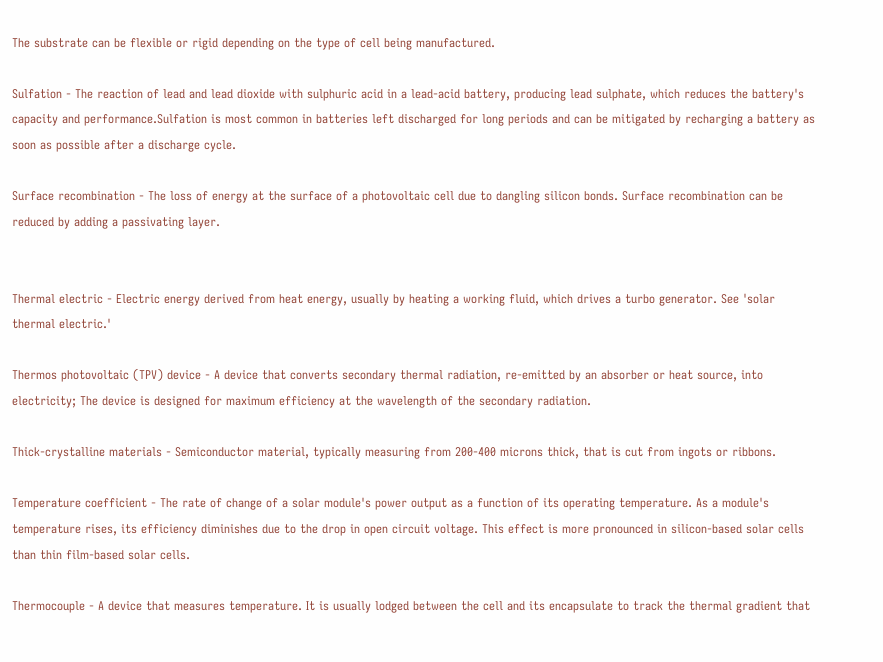The substrate can be flexible or rigid depending on the type of cell being manufactured.

Sulfation - The reaction of lead and lead dioxide with sulphuric acid in a lead-acid battery, producing lead sulphate, which reduces the battery's capacity and performance.Sulfation is most common in batteries left discharged for long periods and can be mitigated by recharging a battery as soon as possible after a discharge cycle.

Surface recombination - The loss of energy at the surface of a photovoltaic cell due to dangling silicon bonds. Surface recombination can be reduced by adding a passivating layer.


Thermal electric - Electric energy derived from heat energy, usually by heating a working fluid, which drives a turbo generator. See 'solar thermal electric.'

Thermos photovoltaic (TPV) device - A device that converts secondary thermal radiation, re-emitted by an absorber or heat source, into electricity; The device is designed for maximum efficiency at the wavelength of the secondary radiation.

Thick-crystalline materials - Semiconductor material, typically measuring from 200-400 microns thick, that is cut from ingots or ribbons.

Temperature coefficient - The rate of change of a solar module's power output as a function of its operating temperature. As a module's temperature rises, its efficiency diminishes due to the drop in open circuit voltage. This effect is more pronounced in silicon-based solar cells than thin film-based solar cells.

Thermocouple - A device that measures temperature. It is usually lodged between the cell and its encapsulate to track the thermal gradient that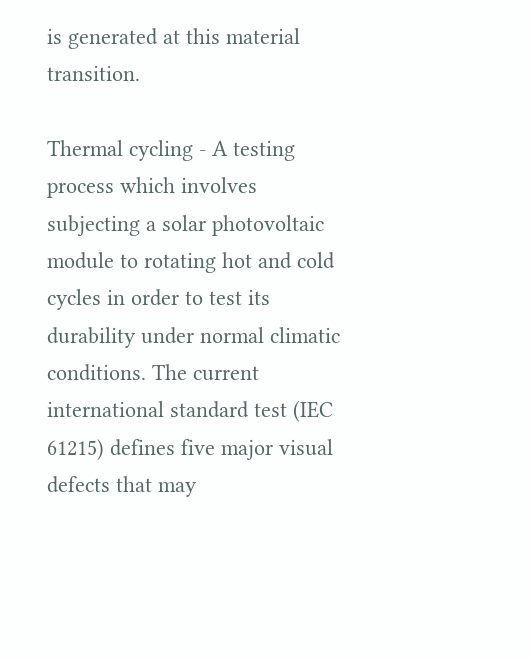is generated at this material transition.

Thermal cycling - A testing process which involves subjecting a solar photovoltaic module to rotating hot and cold cycles in order to test its durability under normal climatic conditions. The current international standard test (IEC 61215) defines five major visual defects that may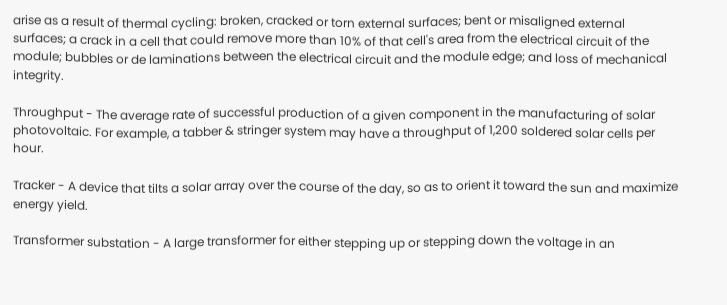arise as a result of thermal cycling: broken, cracked or torn external surfaces; bent or misaligned external surfaces; a crack in a cell that could remove more than 10% of that cell's area from the electrical circuit of the module; bubbles or de laminations between the electrical circuit and the module edge; and loss of mechanical integrity.

Throughput - The average rate of successful production of a given component in the manufacturing of solar photovoltaic. For example, a tabber & stringer system may have a throughput of 1,200 soldered solar cells per hour.

Tracker - A device that tilts a solar array over the course of the day, so as to orient it toward the sun and maximize energy yield.

Transformer substation - A large transformer for either stepping up or stepping down the voltage in an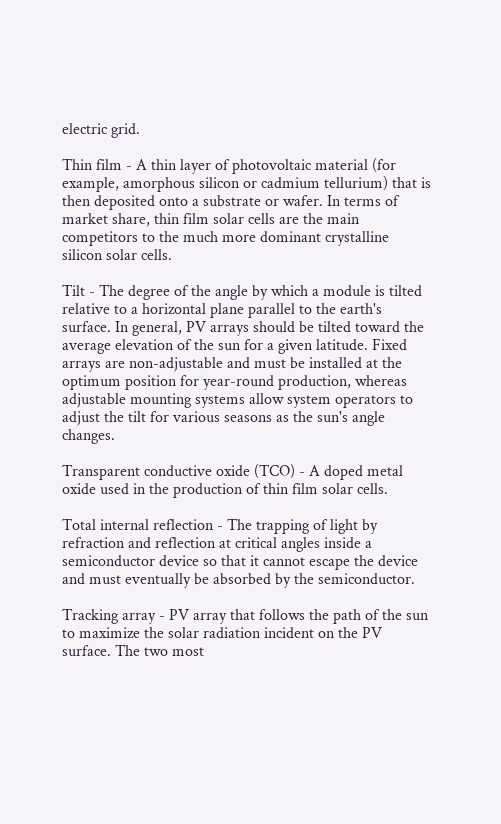electric grid.

Thin film - A thin layer of photovoltaic material (for example, amorphous silicon or cadmium tellurium) that is then deposited onto a substrate or wafer. In terms of market share, thin film solar cells are the main competitors to the much more dominant crystalline silicon solar cells.

Tilt - The degree of the angle by which a module is tilted relative to a horizontal plane parallel to the earth's surface. In general, PV arrays should be tilted toward the average elevation of the sun for a given latitude. Fixed arrays are non-adjustable and must be installed at the optimum position for year-round production, whereas adjustable mounting systems allow system operators to adjust the tilt for various seasons as the sun's angle changes.

Transparent conductive oxide (TCO) - A doped metal oxide used in the production of thin film solar cells.

Total internal reflection - The trapping of light by refraction and reflection at critical angles inside a semiconductor device so that it cannot escape the device and must eventually be absorbed by the semiconductor.

Tracking array - PV array that follows the path of the sun to maximize the solar radiation incident on the PV surface. The two most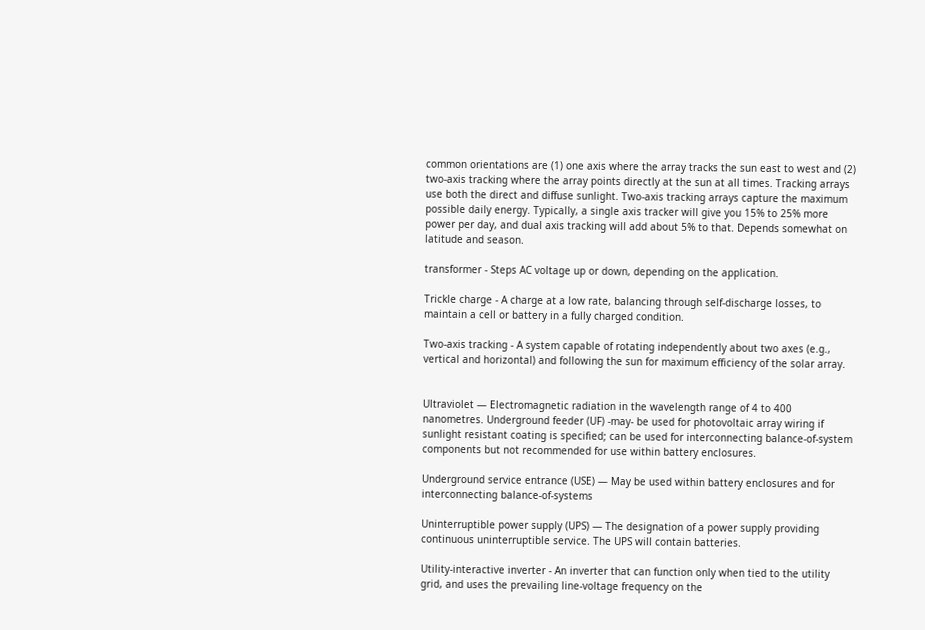common orientations are (1) one axis where the array tracks the sun east to west and (2) two-axis tracking where the array points directly at the sun at all times. Tracking arrays use both the direct and diffuse sunlight. Two-axis tracking arrays capture the maximum possible daily energy. Typically, a single axis tracker will give you 15% to 25% more power per day, and dual axis tracking will add about 5% to that. Depends somewhat on latitude and season.

transformer - Steps AC voltage up or down, depending on the application.

Trickle charge - A charge at a low rate, balancing through self-discharge losses, to maintain a cell or battery in a fully charged condition.

Two-axis tracking - A system capable of rotating independently about two axes (e.g., vertical and horizontal) and following the sun for maximum efficiency of the solar array.


Ultraviolet — Electromagnetic radiation in the wavelength range of 4 to 400 nanometres. Underground feeder (UF) -may- be used for photovoltaic array wiring if sunlight resistant coating is specified; can be used for interconnecting balance-of-system components but not recommended for use within battery enclosures.

Underground service entrance (USE) — May be used within battery enclosures and for interconnecting balance-of-systems

Uninterruptible power supply (UPS) — The designation of a power supply providing continuous uninterruptible service. The UPS will contain batteries.

Utility-interactive inverter - An inverter that can function only when tied to the utility grid, and uses the prevailing line-voltage frequency on the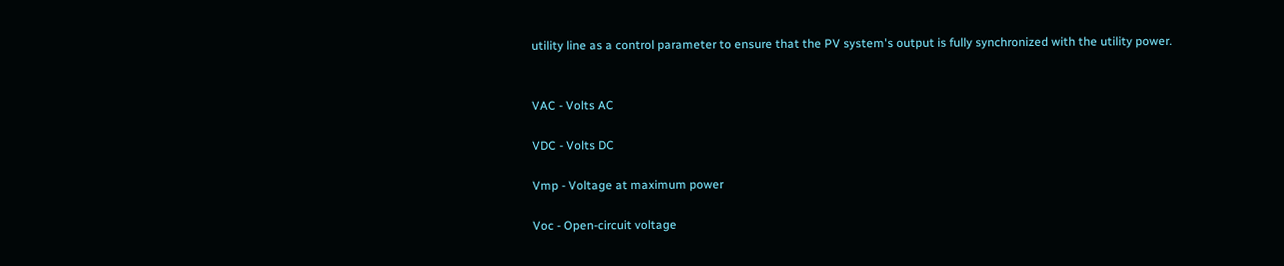utility line as a control parameter to ensure that the PV system's output is fully synchronized with the utility power.


VAC - Volts AC

VDC - Volts DC

Vmp - Voltage at maximum power

Voc - Open-circuit voltage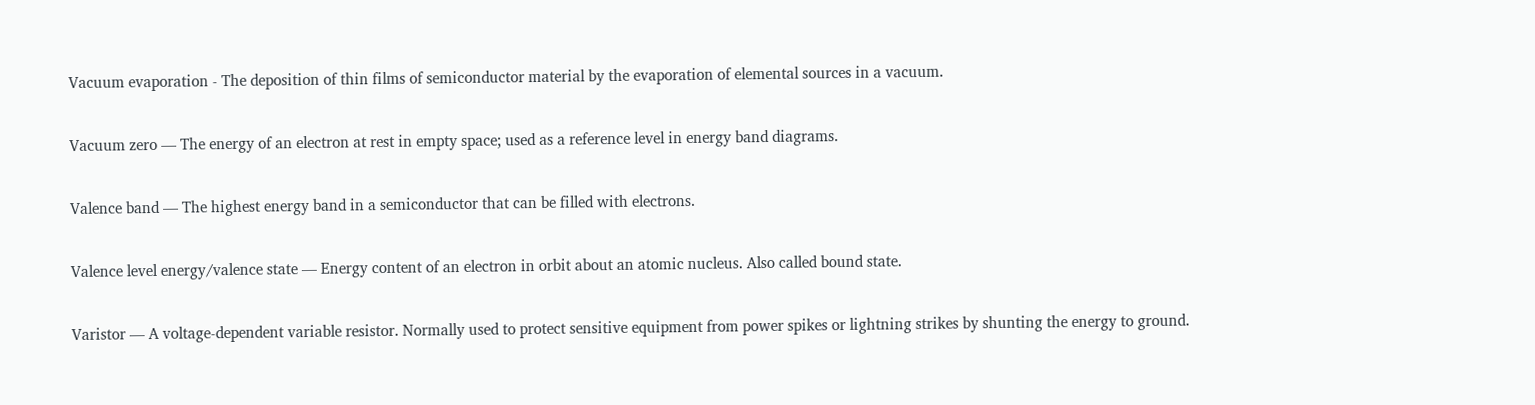Vacuum evaporation - The deposition of thin films of semiconductor material by the evaporation of elemental sources in a vacuum.

Vacuum zero — The energy of an electron at rest in empty space; used as a reference level in energy band diagrams.

Valence band — The highest energy band in a semiconductor that can be filled with electrons.

Valence level energy/valence state — Energy content of an electron in orbit about an atomic nucleus. Also called bound state.

Varistor — A voltage-dependent variable resistor. Normally used to protect sensitive equipment from power spikes or lightning strikes by shunting the energy to ground.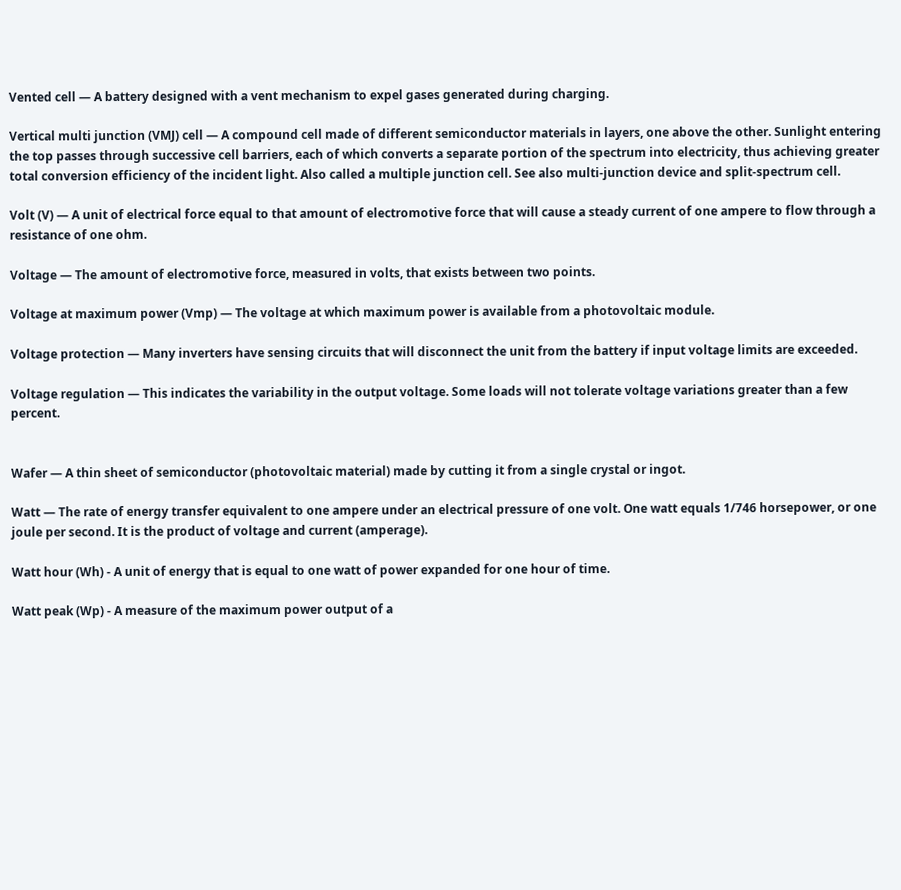Vented cell — A battery designed with a vent mechanism to expel gases generated during charging.

Vertical multi junction (VMJ) cell — A compound cell made of different semiconductor materials in layers, one above the other. Sunlight entering the top passes through successive cell barriers, each of which converts a separate portion of the spectrum into electricity, thus achieving greater total conversion efficiency of the incident light. Also called a multiple junction cell. See also multi-junction device and split-spectrum cell.

Volt (V) — A unit of electrical force equal to that amount of electromotive force that will cause a steady current of one ampere to flow through a resistance of one ohm.

Voltage — The amount of electromotive force, measured in volts, that exists between two points.

Voltage at maximum power (Vmp) — The voltage at which maximum power is available from a photovoltaic module.

Voltage protection — Many inverters have sensing circuits that will disconnect the unit from the battery if input voltage limits are exceeded.

Voltage regulation — This indicates the variability in the output voltage. Some loads will not tolerate voltage variations greater than a few percent.


Wafer — A thin sheet of semiconductor (photovoltaic material) made by cutting it from a single crystal or ingot.

Watt — The rate of energy transfer equivalent to one ampere under an electrical pressure of one volt. One watt equals 1/746 horsepower, or one joule per second. It is the product of voltage and current (amperage).

Watt hour (Wh) - A unit of energy that is equal to one watt of power expanded for one hour of time.

Watt peak (Wp) - A measure of the maximum power output of a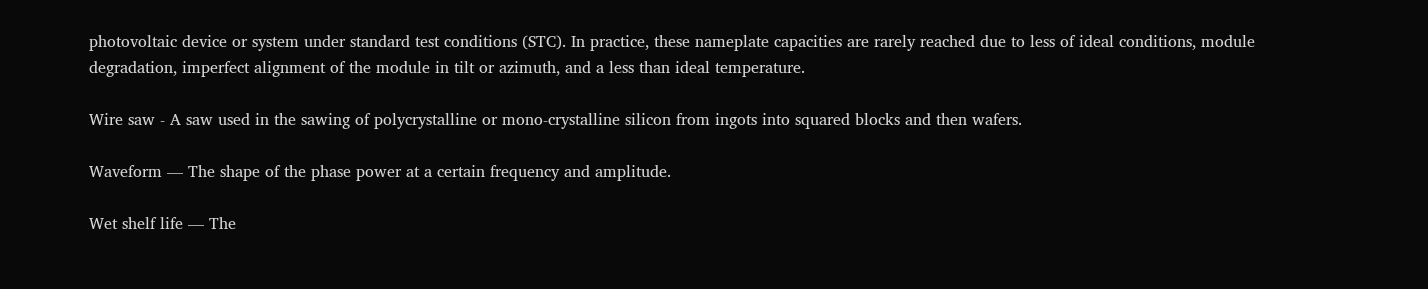photovoltaic device or system under standard test conditions (STC). In practice, these nameplate capacities are rarely reached due to less of ideal conditions, module degradation, imperfect alignment of the module in tilt or azimuth, and a less than ideal temperature.

Wire saw - A saw used in the sawing of polycrystalline or mono-crystalline silicon from ingots into squared blocks and then wafers.

Waveform — The shape of the phase power at a certain frequency and amplitude.

Wet shelf life — The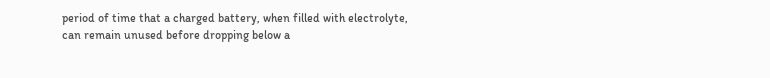period of time that a charged battery, when filled with electrolyte, can remain unused before dropping below a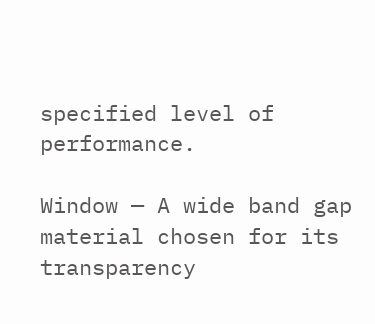specified level of performance.

Window — A wide band gap material chosen for its transparency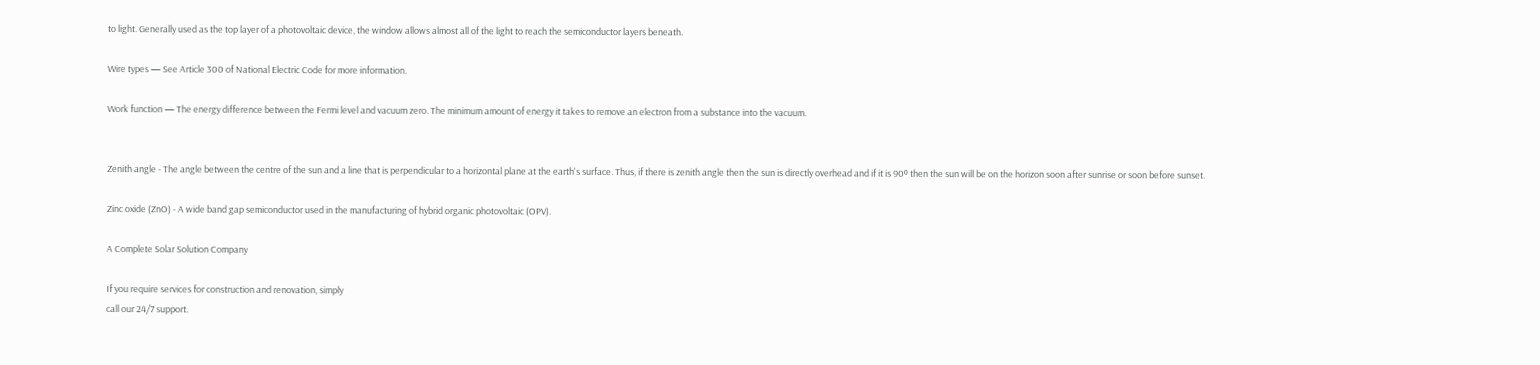to light. Generally used as the top layer of a photovoltaic device, the window allows almost all of the light to reach the semiconductor layers beneath.

Wire types — See Article 300 of National Electric Code for more information.

Work function — The energy difference between the Fermi level and vacuum zero. The minimum amount of energy it takes to remove an electron from a substance into the vacuum.


Zenith angle - The angle between the centre of the sun and a line that is perpendicular to a horizontal plane at the earth's surface. Thus, if there is zenith angle then the sun is directly overhead and if it is 90⁰ then the sun will be on the horizon soon after sunrise or soon before sunset.

Zinc oxide (ZnO) - A wide band gap semiconductor used in the manufacturing of hybrid organic photovoltaic (OPV).

A Complete Solar Solution Company

If you require services for construction and renovation, simply
call our 24/7 support.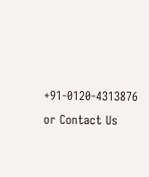+91-0120-4313876 or Contact Us